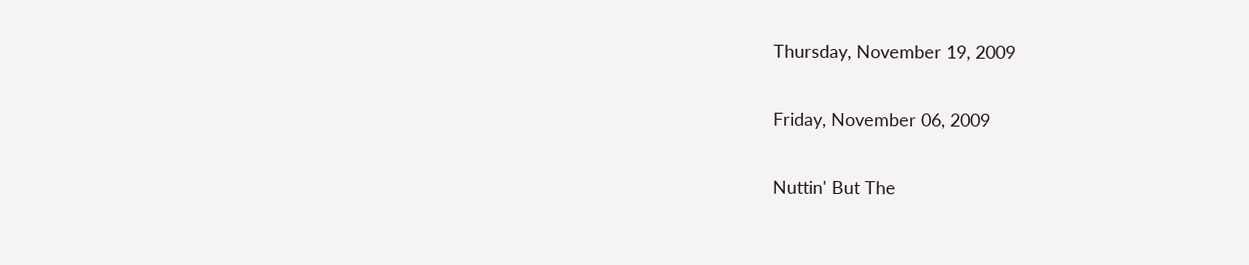Thursday, November 19, 2009

Friday, November 06, 2009

Nuttin' But The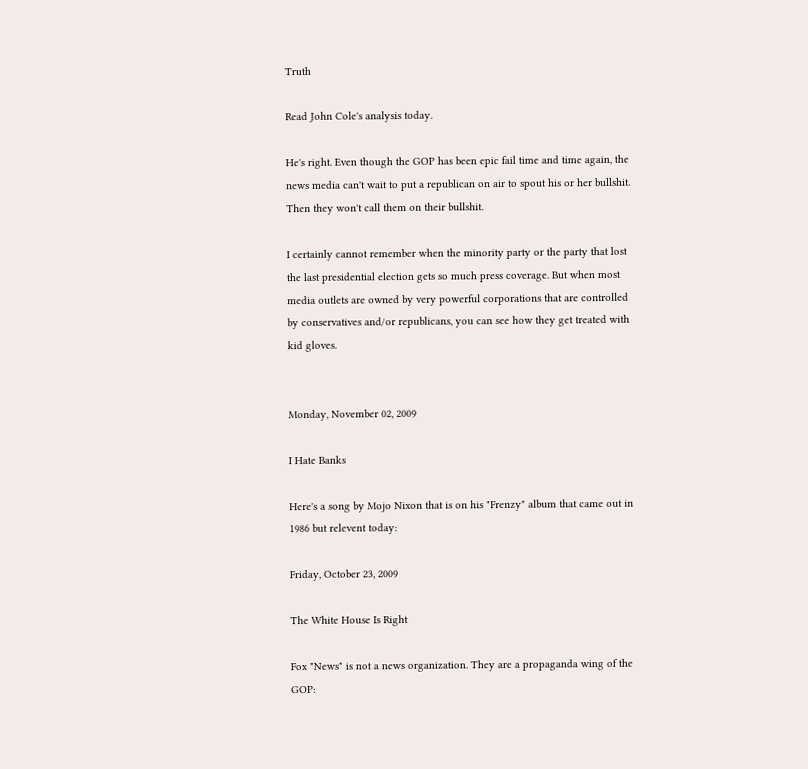Truth

Read John Cole's analysis today.

He's right. Even though the GOP has been epic fail time and time again, the news media can't wait to put a republican on air to spout his or her bullshit. Then they won't call them on their bullshit.

I certainly cannot remember when the minority party or the party that lost the last presidential election gets so much press coverage. But when most media outlets are owned by very powerful corporations that are controlled by conservatives and/or republicans, you can see how they get treated with kid gloves.


Monday, November 02, 2009

I Hate Banks

Here's a song by Mojo Nixon that is on his "Frenzy" album that came out in 1986 but relevent today:

Friday, October 23, 2009

The White House Is Right

Fox "News" is not a news organization. They are a propaganda wing of the GOP: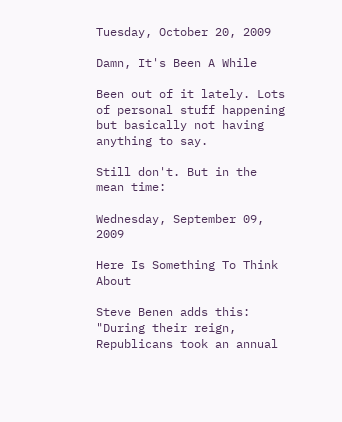Tuesday, October 20, 2009

Damn, It's Been A While

Been out of it lately. Lots of personal stuff happening but basically not having anything to say.

Still don't. But in the mean time:

Wednesday, September 09, 2009

Here Is Something To Think About

Steve Benen adds this:
"During their reign, Republicans took an annual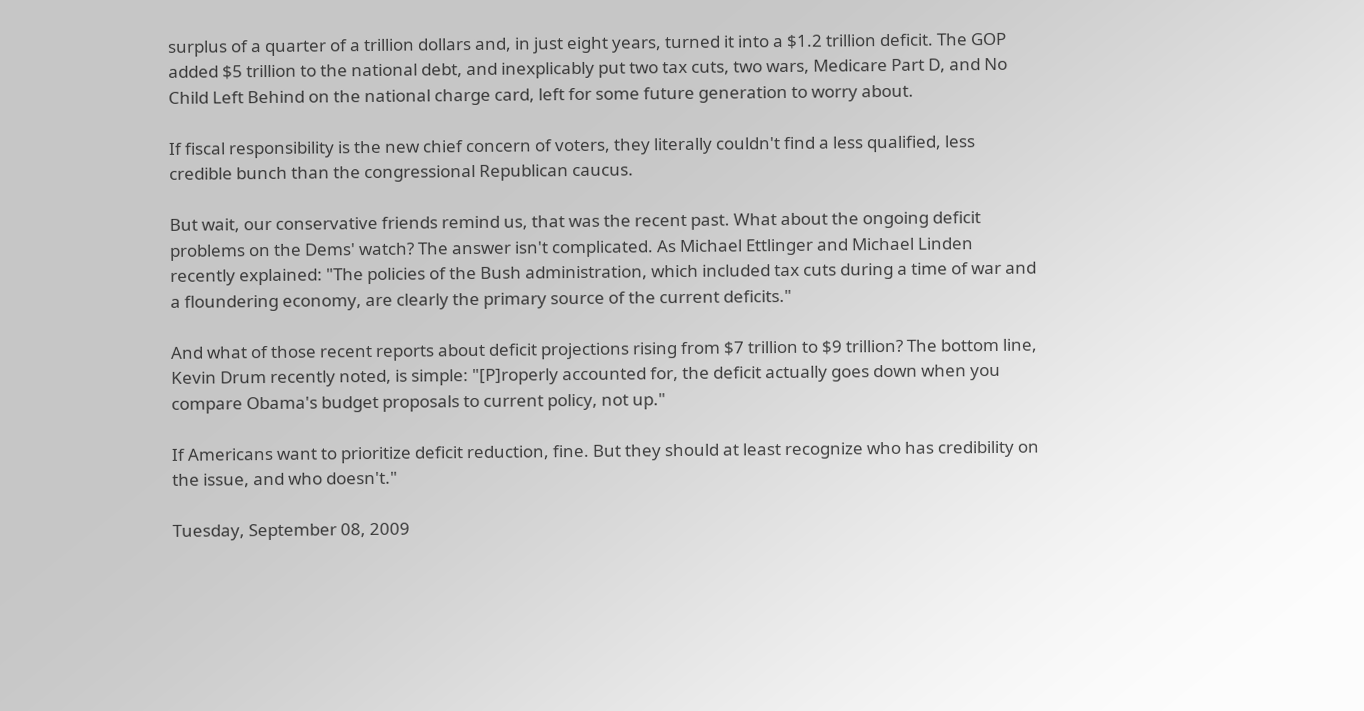surplus of a quarter of a trillion dollars and, in just eight years, turned it into a $1.2 trillion deficit. The GOP added $5 trillion to the national debt, and inexplicably put two tax cuts, two wars, Medicare Part D, and No Child Left Behind on the national charge card, left for some future generation to worry about.

If fiscal responsibility is the new chief concern of voters, they literally couldn't find a less qualified, less credible bunch than the congressional Republican caucus.

But wait, our conservative friends remind us, that was the recent past. What about the ongoing deficit problems on the Dems' watch? The answer isn't complicated. As Michael Ettlinger and Michael Linden recently explained: "The policies of the Bush administration, which included tax cuts during a time of war and a floundering economy, are clearly the primary source of the current deficits."

And what of those recent reports about deficit projections rising from $7 trillion to $9 trillion? The bottom line, Kevin Drum recently noted, is simple: "[P]roperly accounted for, the deficit actually goes down when you compare Obama's budget proposals to current policy, not up."

If Americans want to prioritize deficit reduction, fine. But they should at least recognize who has credibility on the issue, and who doesn't."

Tuesday, September 08, 2009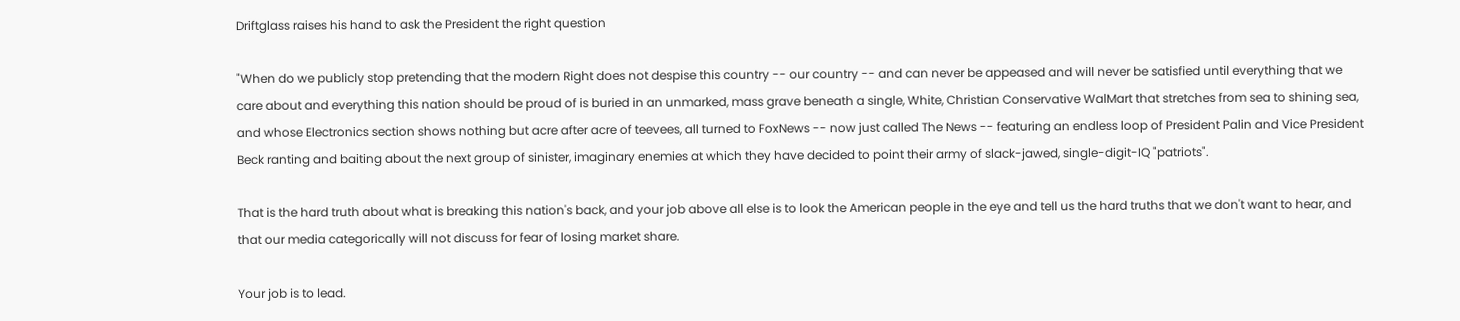Driftglass raises his hand to ask the President the right question

"When do we publicly stop pretending that the modern Right does not despise this country -- our country -- and can never be appeased and will never be satisfied until everything that we care about and everything this nation should be proud of is buried in an unmarked, mass grave beneath a single, White, Christian Conservative WalMart that stretches from sea to shining sea, and whose Electronics section shows nothing but acre after acre of teevees, all turned to FoxNews -- now just called The News -- featuring an endless loop of President Palin and Vice President Beck ranting and baiting about the next group of sinister, imaginary enemies at which they have decided to point their army of slack-jawed, single-digit-IQ "patriots".

That is the hard truth about what is breaking this nation's back, and your job above all else is to look the American people in the eye and tell us the hard truths that we don't want to hear, and that our media categorically will not discuss for fear of losing market share.

Your job is to lead.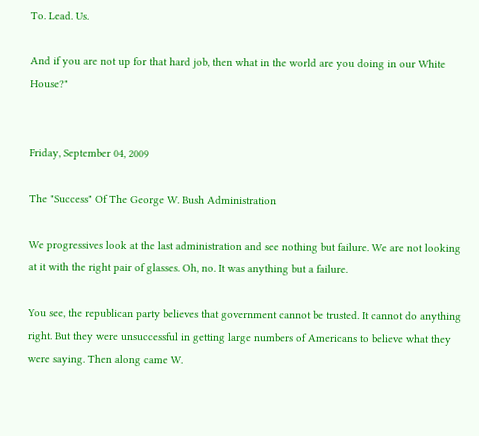To. Lead. Us.

And if you are not up for that hard job, then what in the world are you doing in our White House?"


Friday, September 04, 2009

The "Success" Of The George W. Bush Administration

We progressives look at the last administration and see nothing but failure. We are not looking at it with the right pair of glasses. Oh, no. It was anything but a failure.

You see, the republican party believes that government cannot be trusted. It cannot do anything right. But they were unsuccessful in getting large numbers of Americans to believe what they were saying. Then along came W.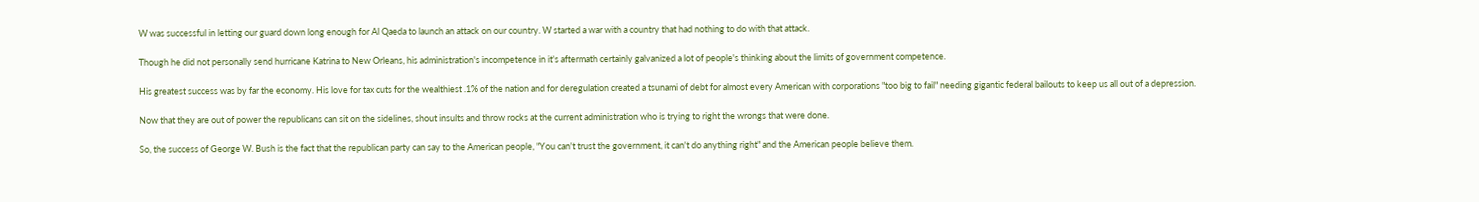W was successful in letting our guard down long enough for Al Qaeda to launch an attack on our country. W started a war with a country that had nothing to do with that attack.

Though he did not personally send hurricane Katrina to New Orleans, his administration's incompetence in it's aftermath certainly galvanized a lot of people's thinking about the limits of government competence.

His greatest success was by far the economy. His love for tax cuts for the wealthiest .1% of the nation and for deregulation created a tsunami of debt for almost every American with corporations "too big to fail" needing gigantic federal bailouts to keep us all out of a depression.

Now that they are out of power the republicans can sit on the sidelines, shout insults and throw rocks at the current administration who is trying to right the wrongs that were done.

So, the success of George W. Bush is the fact that the republican party can say to the American people, "You can't trust the government, it can't do anything right" and the American people believe them.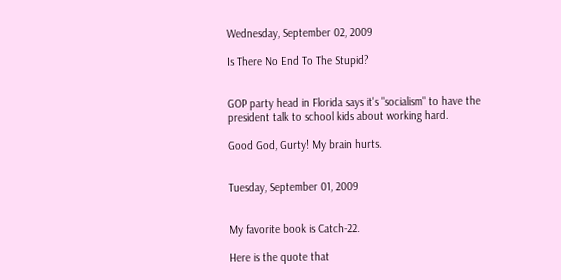Wednesday, September 02, 2009

Is There No End To The Stupid?


GOP party head in Florida says it's "socialism" to have the president talk to school kids about working hard.

Good God, Gurty! My brain hurts.


Tuesday, September 01, 2009


My favorite book is Catch-22.

Here is the quote that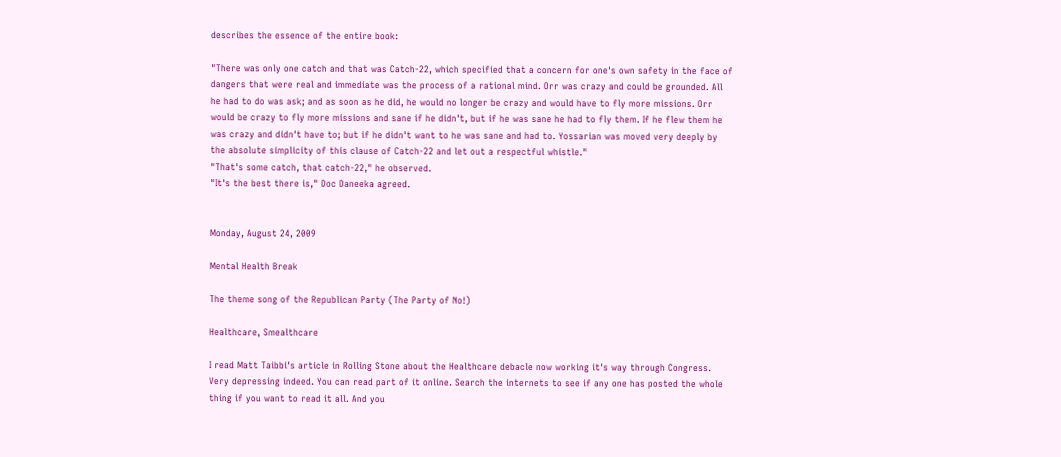describes the essence of the entire book:

"There was only one catch and that was Catch-22, which specified that a concern for one's own safety in the face of dangers that were real and immediate was the process of a rational mind. Orr was crazy and could be grounded. All he had to do was ask; and as soon as he did, he would no longer be crazy and would have to fly more missions. Orr would be crazy to fly more missions and sane if he didn't, but if he was sane he had to fly them. If he flew them he was crazy and didn't have to; but if he didn't want to he was sane and had to. Yossarian was moved very deeply by the absolute simplicity of this clause of Catch-22 and let out a respectful whistle."
"That's some catch, that catch-22," he observed.
"It's the best there is," Doc Daneeka agreed.


Monday, August 24, 2009

Mental Health Break

The theme song of the Republican Party (The Party of No!)

Healthcare, Smealthcare

I read Matt Taibbi's article in Rolling Stone about the Healthcare debacle now working it's way through Congress. Very depressing indeed. You can read part of it online. Search the internets to see if any one has posted the whole thing if you want to read it all. And you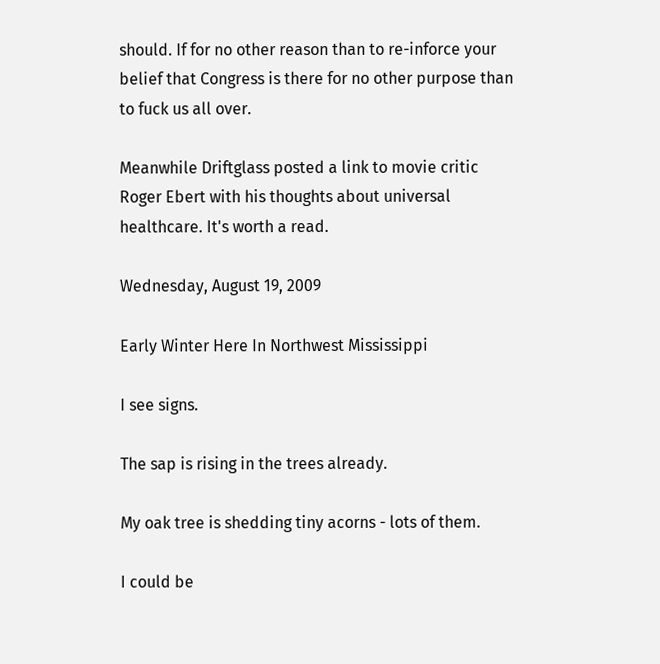should. If for no other reason than to re-inforce your belief that Congress is there for no other purpose than to fuck us all over.

Meanwhile Driftglass posted a link to movie critic Roger Ebert with his thoughts about universal healthcare. It's worth a read.

Wednesday, August 19, 2009

Early Winter Here In Northwest Mississippi

I see signs.

The sap is rising in the trees already.

My oak tree is shedding tiny acorns - lots of them.

I could be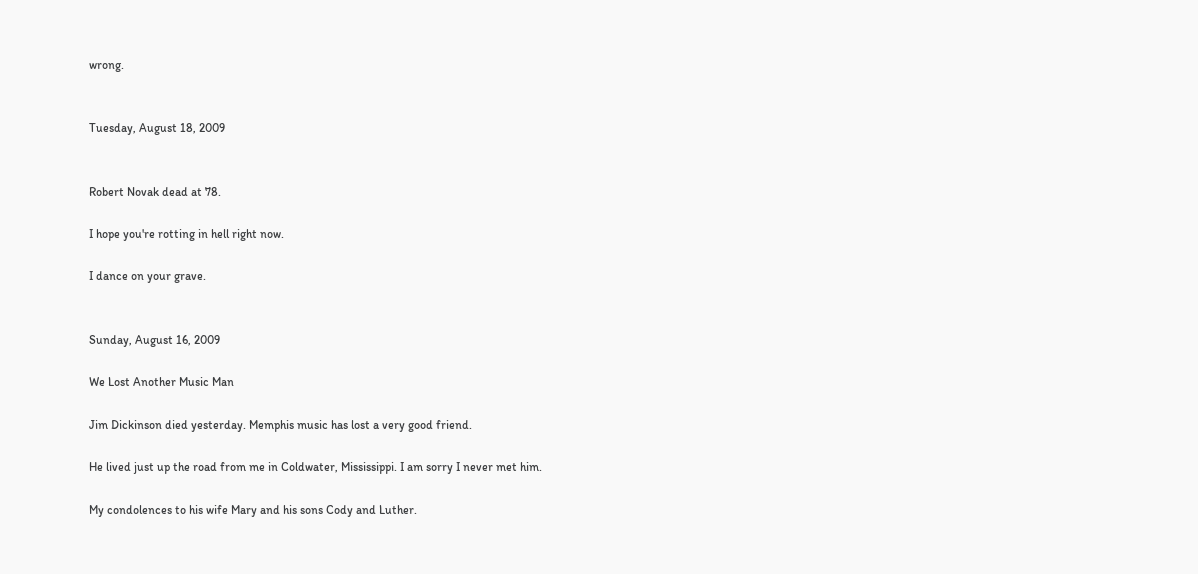wrong.


Tuesday, August 18, 2009


Robert Novak dead at 78.

I hope you're rotting in hell right now.

I dance on your grave.


Sunday, August 16, 2009

We Lost Another Music Man

Jim Dickinson died yesterday. Memphis music has lost a very good friend.

He lived just up the road from me in Coldwater, Mississippi. I am sorry I never met him.

My condolences to his wife Mary and his sons Cody and Luther.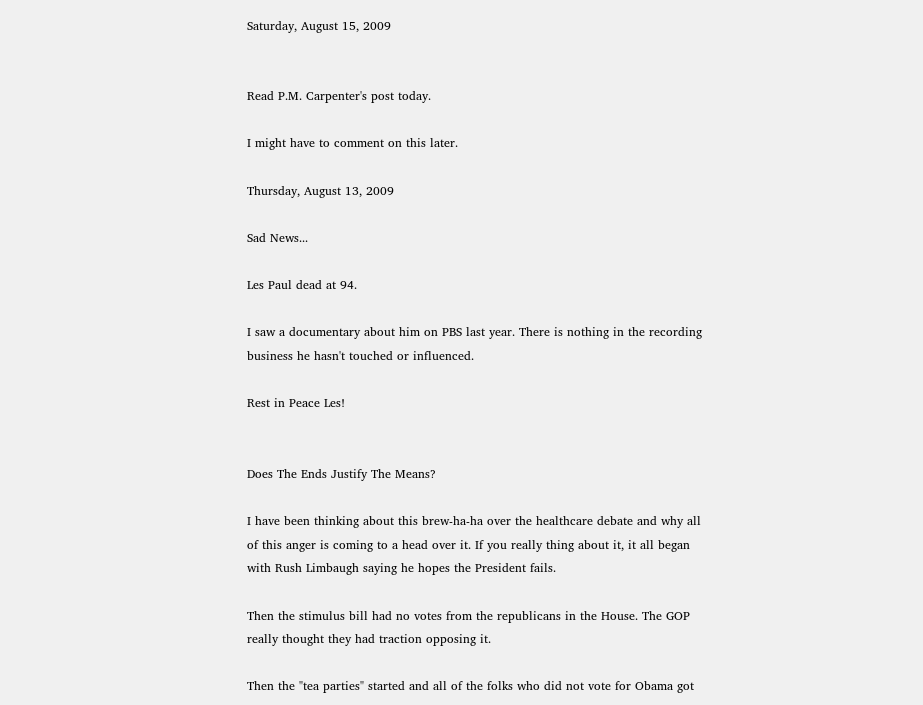Saturday, August 15, 2009


Read P.M. Carpenter's post today.

I might have to comment on this later.

Thursday, August 13, 2009

Sad News...

Les Paul dead at 94.

I saw a documentary about him on PBS last year. There is nothing in the recording business he hasn't touched or influenced.

Rest in Peace Les!


Does The Ends Justify The Means?

I have been thinking about this brew-ha-ha over the healthcare debate and why all of this anger is coming to a head over it. If you really thing about it, it all began with Rush Limbaugh saying he hopes the President fails.

Then the stimulus bill had no votes from the republicans in the House. The GOP really thought they had traction opposing it.

Then the "tea parties" started and all of the folks who did not vote for Obama got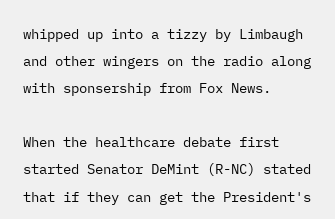whipped up into a tizzy by Limbaugh and other wingers on the radio along with sponsership from Fox News.

When the healthcare debate first started Senator DeMint (R-NC) stated that if they can get the President's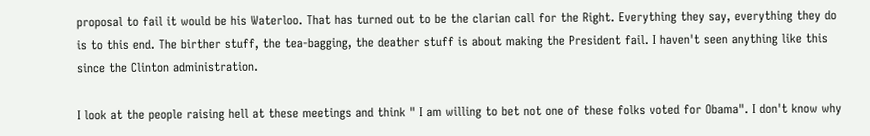proposal to fail it would be his Waterloo. That has turned out to be the clarian call for the Right. Everything they say, everything they do is to this end. The birther stuff, the tea-bagging, the deather stuff is about making the President fail. I haven't seen anything like this since the Clinton administration.

I look at the people raising hell at these meetings and think " I am willing to bet not one of these folks voted for Obama". I don't know why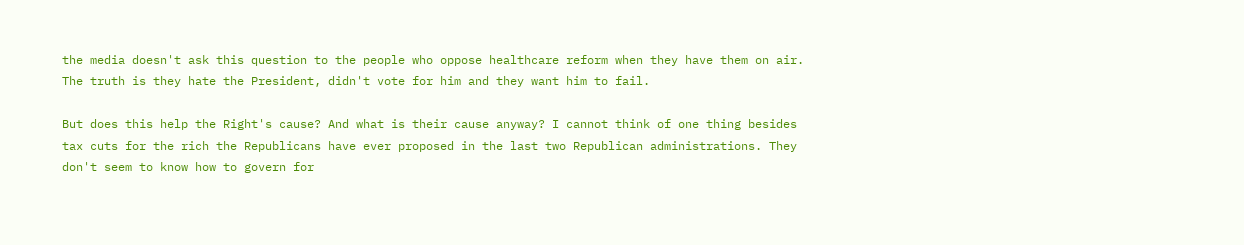the media doesn't ask this question to the people who oppose healthcare reform when they have them on air. The truth is they hate the President, didn't vote for him and they want him to fail.

But does this help the Right's cause? And what is their cause anyway? I cannot think of one thing besides tax cuts for the rich the Republicans have ever proposed in the last two Republican administrations. They don't seem to know how to govern for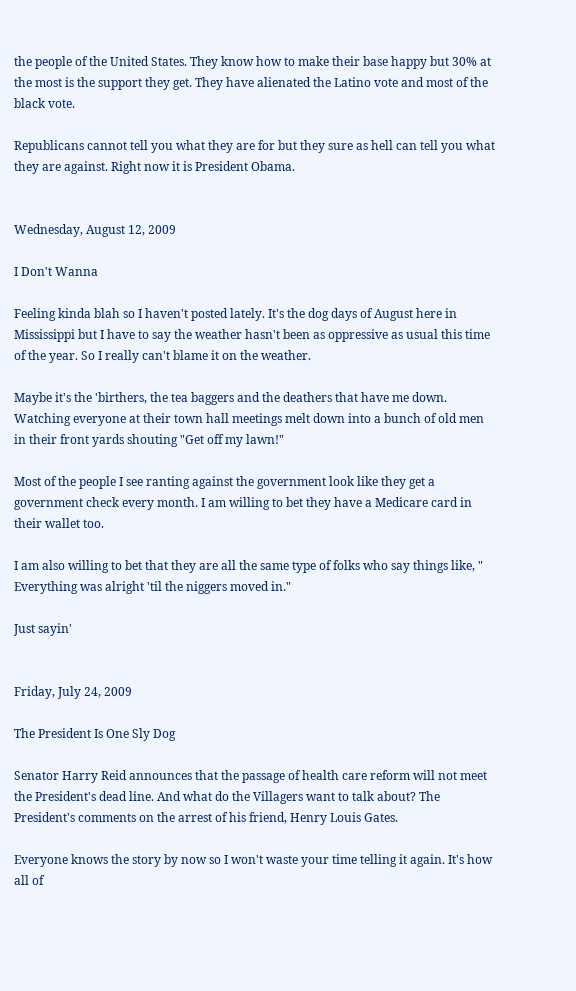the people of the United States. They know how to make their base happy but 30% at the most is the support they get. They have alienated the Latino vote and most of the black vote.

Republicans cannot tell you what they are for but they sure as hell can tell you what they are against. Right now it is President Obama.


Wednesday, August 12, 2009

I Don't Wanna

Feeling kinda blah so I haven't posted lately. It's the dog days of August here in Mississippi but I have to say the weather hasn't been as oppressive as usual this time of the year. So I really can't blame it on the weather.

Maybe it's the 'birthers, the tea baggers and the deathers that have me down. Watching everyone at their town hall meetings melt down into a bunch of old men in their front yards shouting "Get off my lawn!"

Most of the people I see ranting against the government look like they get a government check every month. I am willing to bet they have a Medicare card in their wallet too.

I am also willing to bet that they are all the same type of folks who say things like, " Everything was alright 'til the niggers moved in."

Just sayin'


Friday, July 24, 2009

The President Is One Sly Dog

Senator Harry Reid announces that the passage of health care reform will not meet the President's dead line. And what do the Villagers want to talk about? The President's comments on the arrest of his friend, Henry Louis Gates.

Everyone knows the story by now so I won't waste your time telling it again. It's how all of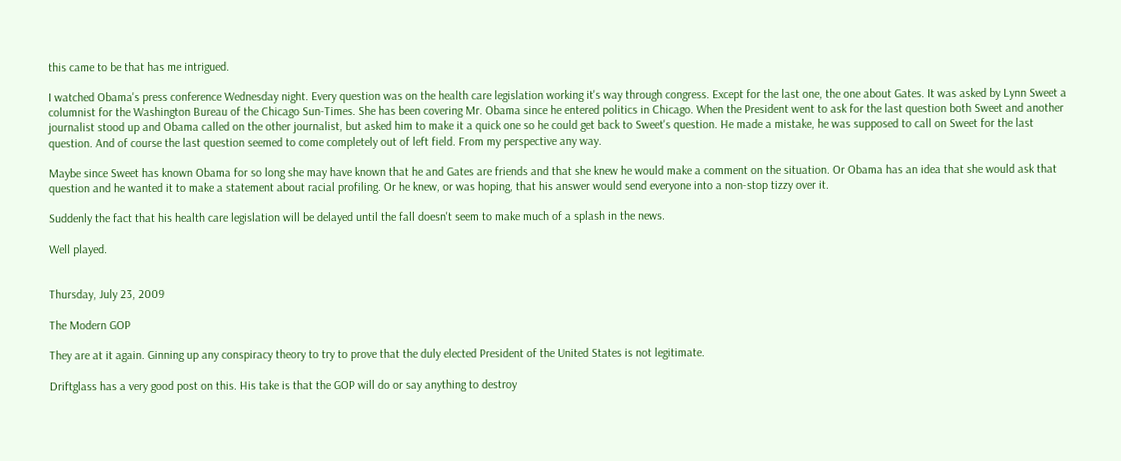this came to be that has me intrigued.

I watched Obama's press conference Wednesday night. Every question was on the health care legislation working it's way through congress. Except for the last one, the one about Gates. It was asked by Lynn Sweet a columnist for the Washington Bureau of the Chicago Sun-Times. She has been covering Mr. Obama since he entered politics in Chicago. When the President went to ask for the last question both Sweet and another journalist stood up and Obama called on the other journalist, but asked him to make it a quick one so he could get back to Sweet's question. He made a mistake, he was supposed to call on Sweet for the last question. And of course the last question seemed to come completely out of left field. From my perspective any way.

Maybe since Sweet has known Obama for so long she may have known that he and Gates are friends and that she knew he would make a comment on the situation. Or Obama has an idea that she would ask that question and he wanted it to make a statement about racial profiling. Or he knew, or was hoping, that his answer would send everyone into a non-stop tizzy over it.

Suddenly the fact that his health care legislation will be delayed until the fall doesn't seem to make much of a splash in the news.

Well played.


Thursday, July 23, 2009

The Modern GOP

They are at it again. Ginning up any conspiracy theory to try to prove that the duly elected President of the United States is not legitimate.

Driftglass has a very good post on this. His take is that the GOP will do or say anything to destroy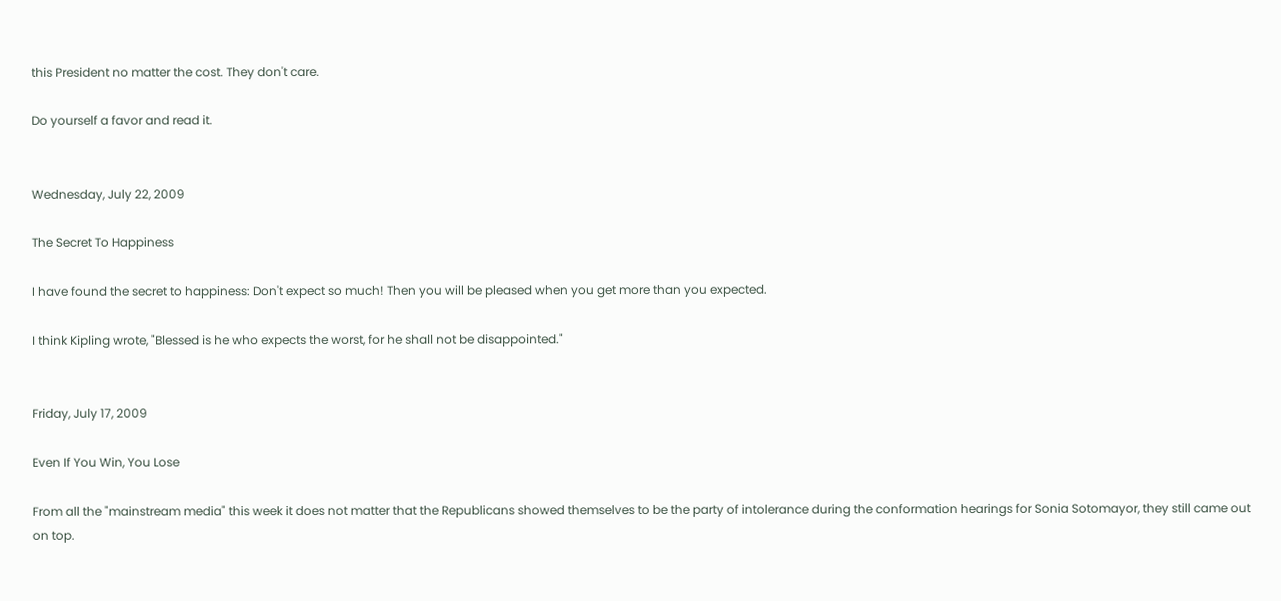this President no matter the cost. They don't care.

Do yourself a favor and read it.


Wednesday, July 22, 2009

The Secret To Happiness

I have found the secret to happiness: Don't expect so much! Then you will be pleased when you get more than you expected.

I think Kipling wrote, "Blessed is he who expects the worst, for he shall not be disappointed."


Friday, July 17, 2009

Even If You Win, You Lose

From all the "mainstream media" this week it does not matter that the Republicans showed themselves to be the party of intolerance during the conformation hearings for Sonia Sotomayor, they still came out on top.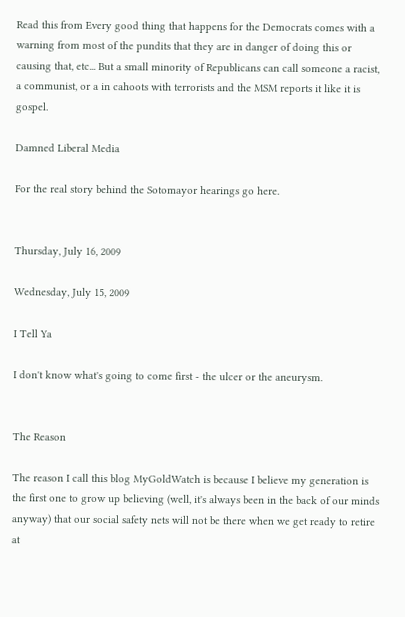Read this from Every good thing that happens for the Democrats comes with a warning from most of the pundits that they are in danger of doing this or causing that, etc... But a small minority of Republicans can call someone a racist, a communist, or a in cahoots with terrorists and the MSM reports it like it is gospel.

Damned Liberal Media

For the real story behind the Sotomayor hearings go here.


Thursday, July 16, 2009

Wednesday, July 15, 2009

I Tell Ya

I don't know what's going to come first - the ulcer or the aneurysm.


The Reason

The reason I call this blog MyGoldWatch is because I believe my generation is the first one to grow up believing (well, it's always been in the back of our minds anyway) that our social safety nets will not be there when we get ready to retire at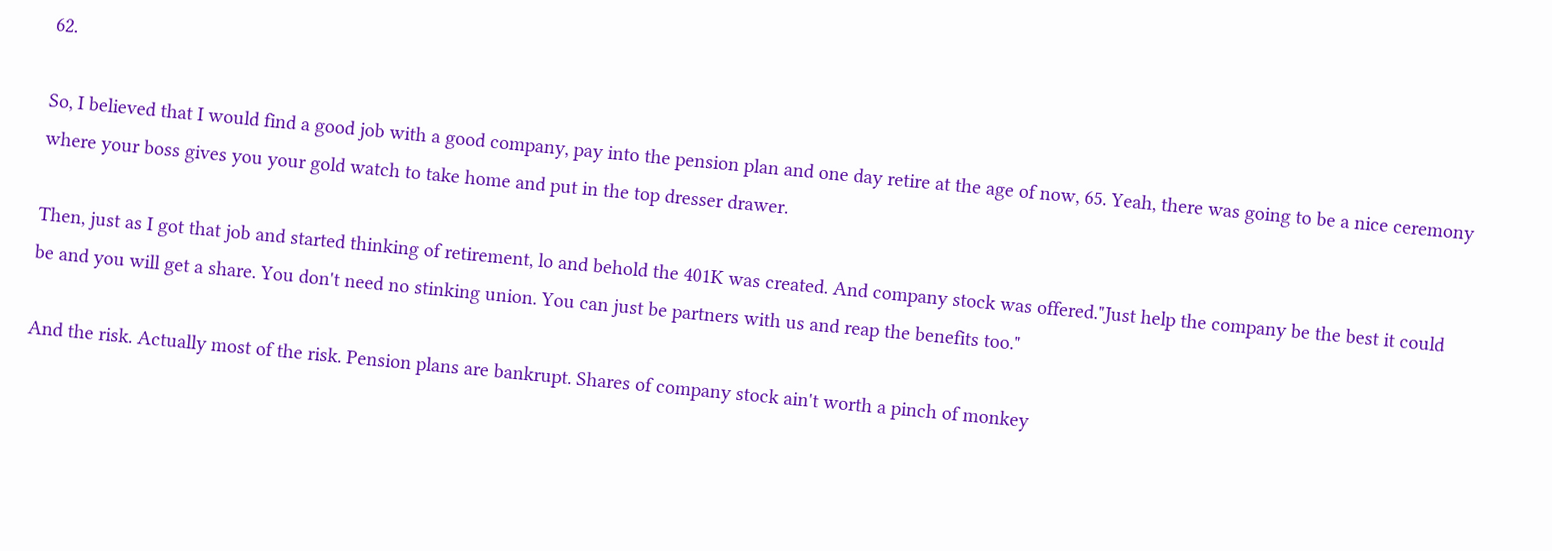62.

So, I believed that I would find a good job with a good company, pay into the pension plan and one day retire at the age of now, 65. Yeah, there was going to be a nice ceremony where your boss gives you your gold watch to take home and put in the top dresser drawer.

Then, just as I got that job and started thinking of retirement, lo and behold the 401K was created. And company stock was offered."Just help the company be the best it could be and you will get a share. You don't need no stinking union. You can just be partners with us and reap the benefits too."

And the risk. Actually most of the risk. Pension plans are bankrupt. Shares of company stock ain't worth a pinch of monkey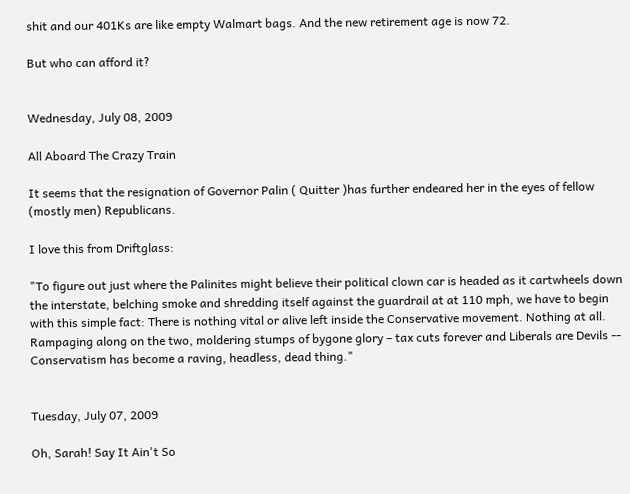shit and our 401Ks are like empty Walmart bags. And the new retirement age is now 72.

But who can afford it?


Wednesday, July 08, 2009

All Aboard The Crazy Train

It seems that the resignation of Governor Palin ( Quitter )has further endeared her in the eyes of fellow (mostly men) Republicans.

I love this from Driftglass:

"To figure out just where the Palinites might believe their political clown car is headed as it cartwheels down the interstate, belching smoke and shredding itself against the guardrail at at 110 mph, we have to begin with this simple fact: There is nothing vital or alive left inside the Conservative movement. Nothing at all. Rampaging along on the two, moldering stumps of bygone glory – tax cuts forever and Liberals are Devils -- Conservatism has become a raving, headless, dead thing."


Tuesday, July 07, 2009

Oh, Sarah! Say It Ain't So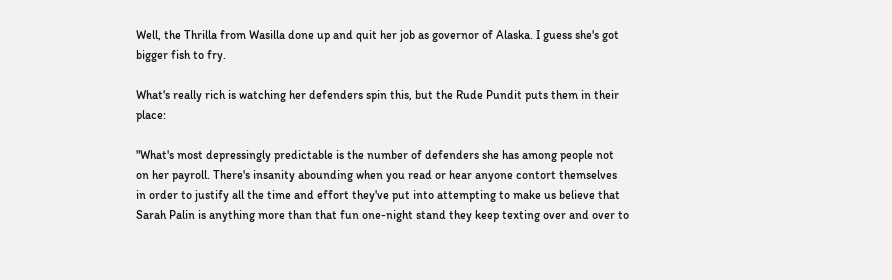Well, the Thrilla from Wasilla done up and quit her job as governor of Alaska. I guess she's got bigger fish to fry.

What's really rich is watching her defenders spin this, but the Rude Pundit puts them in their place:

"What's most depressingly predictable is the number of defenders she has among people not on her payroll. There's insanity abounding when you read or hear anyone contort themselves in order to justify all the time and effort they've put into attempting to make us believe that Sarah Palin is anything more than that fun one-night stand they keep texting over and over to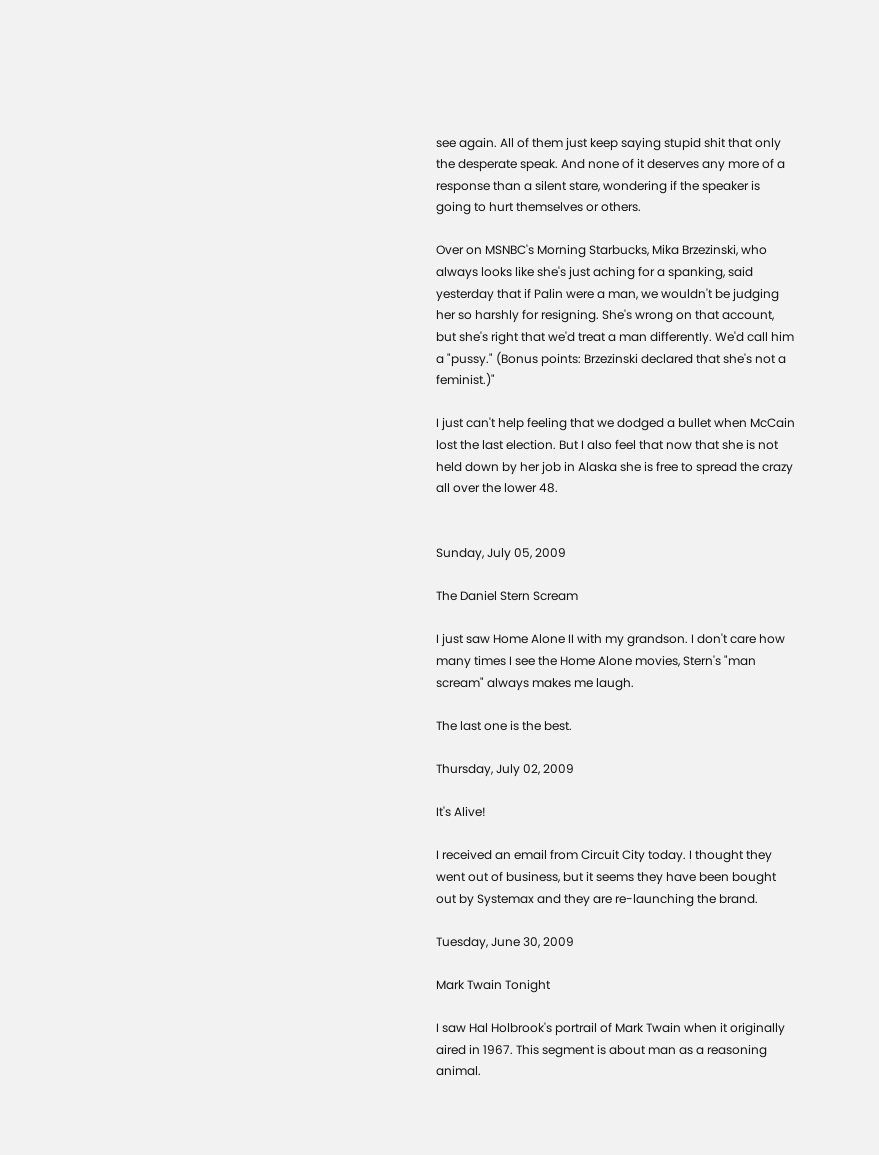see again. All of them just keep saying stupid shit that only the desperate speak. And none of it deserves any more of a response than a silent stare, wondering if the speaker is going to hurt themselves or others.

Over on MSNBC's Morning Starbucks, Mika Brzezinski, who always looks like she's just aching for a spanking, said yesterday that if Palin were a man, we wouldn't be judging her so harshly for resigning. She's wrong on that account, but she's right that we'd treat a man differently. We'd call him a "pussy." (Bonus points: Brzezinski declared that she's not a feminist.)"

I just can't help feeling that we dodged a bullet when McCain lost the last election. But I also feel that now that she is not held down by her job in Alaska she is free to spread the crazy all over the lower 48.


Sunday, July 05, 2009

The Daniel Stern Scream

I just saw Home Alone II with my grandson. I don't care how many times I see the Home Alone movies, Stern's "man scream" always makes me laugh.

The last one is the best.

Thursday, July 02, 2009

It's Alive!

I received an email from Circuit City today. I thought they went out of business, but it seems they have been bought out by Systemax and they are re-launching the brand.

Tuesday, June 30, 2009

Mark Twain Tonight

I saw Hal Holbrook's portrail of Mark Twain when it originally aired in 1967. This segment is about man as a reasoning animal.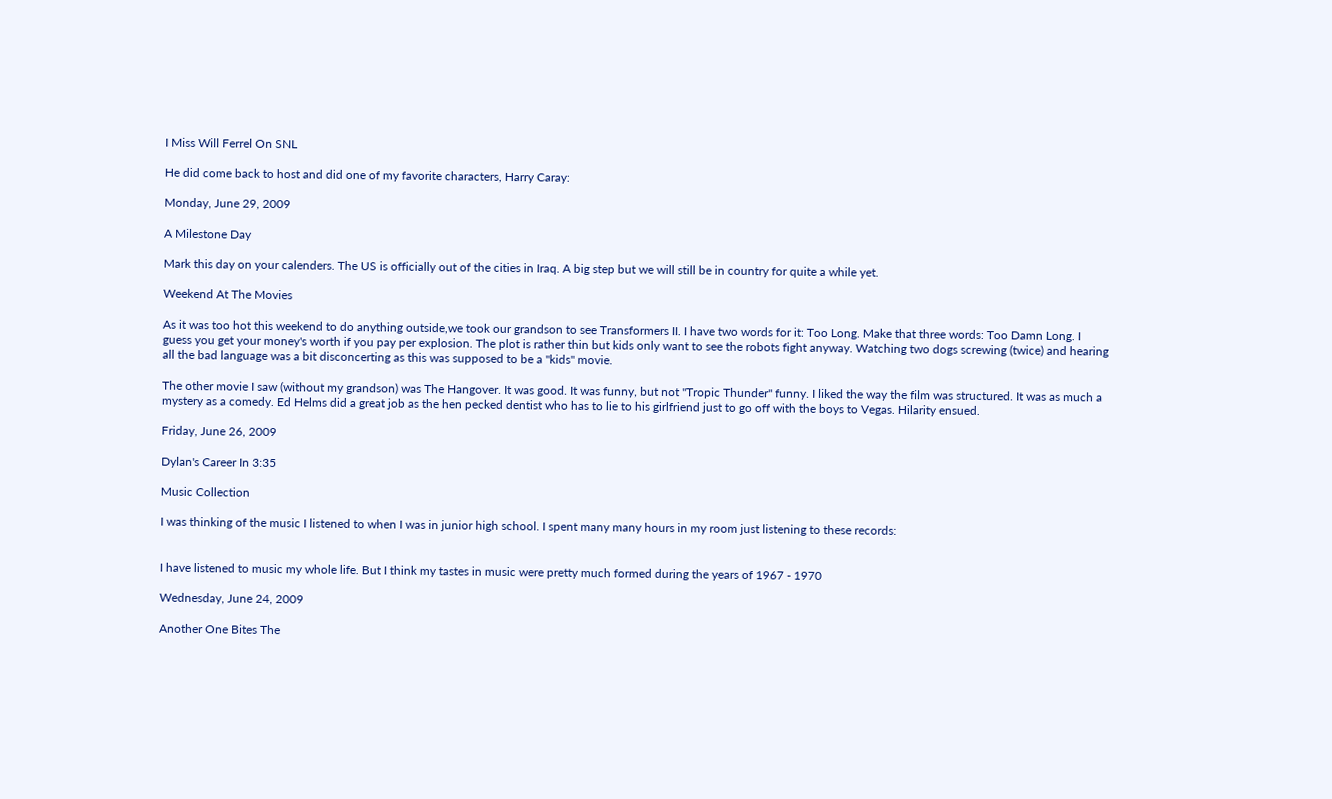I Miss Will Ferrel On SNL

He did come back to host and did one of my favorite characters, Harry Caray:

Monday, June 29, 2009

A Milestone Day

Mark this day on your calenders. The US is officially out of the cities in Iraq. A big step but we will still be in country for quite a while yet.

Weekend At The Movies

As it was too hot this weekend to do anything outside,we took our grandson to see Transformers II. I have two words for it: Too Long. Make that three words: Too Damn Long. I guess you get your money's worth if you pay per explosion. The plot is rather thin but kids only want to see the robots fight anyway. Watching two dogs screwing (twice) and hearing all the bad language was a bit disconcerting as this was supposed to be a "kids" movie.

The other movie I saw (without my grandson) was The Hangover. It was good. It was funny, but not "Tropic Thunder" funny. I liked the way the film was structured. It was as much a mystery as a comedy. Ed Helms did a great job as the hen pecked dentist who has to lie to his girlfriend just to go off with the boys to Vegas. Hilarity ensued.

Friday, June 26, 2009

Dylan's Career In 3:35

Music Collection

I was thinking of the music I listened to when I was in junior high school. I spent many many hours in my room just listening to these records:


I have listened to music my whole life. But I think my tastes in music were pretty much formed during the years of 1967 - 1970

Wednesday, June 24, 2009

Another One Bites The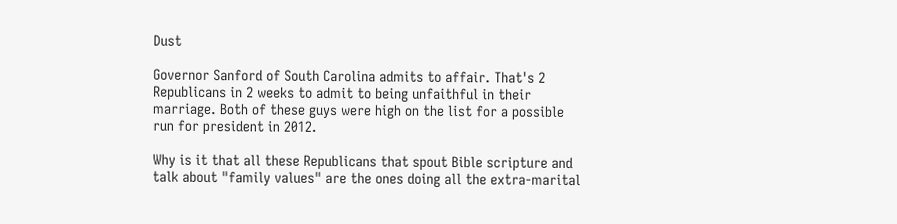Dust

Governor Sanford of South Carolina admits to affair. That's 2 Republicans in 2 weeks to admit to being unfaithful in their marriage. Both of these guys were high on the list for a possible run for president in 2012.

Why is it that all these Republicans that spout Bible scripture and talk about "family values" are the ones doing all the extra-marital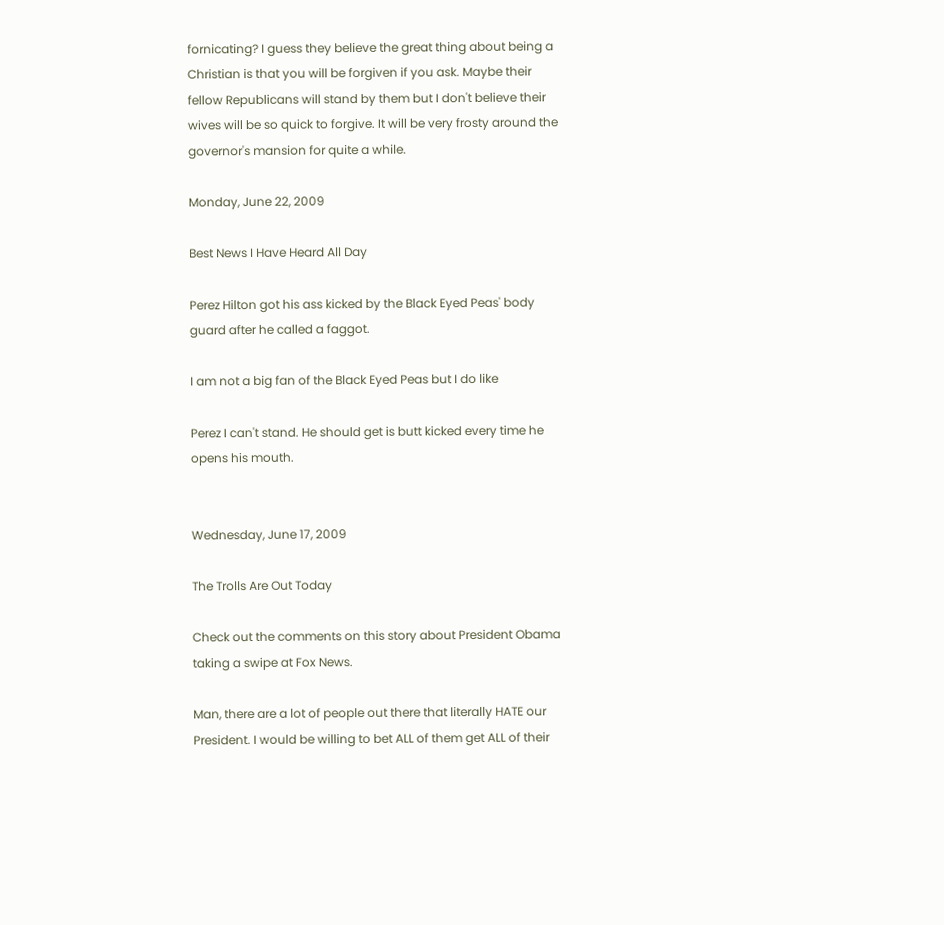fornicating? I guess they believe the great thing about being a Christian is that you will be forgiven if you ask. Maybe their fellow Republicans will stand by them but I don't believe their wives will be so quick to forgive. It will be very frosty around the governor's mansion for quite a while.

Monday, June 22, 2009

Best News I Have Heard All Day

Perez Hilton got his ass kicked by the Black Eyed Peas' body guard after he called a faggot.

I am not a big fan of the Black Eyed Peas but I do like

Perez I can't stand. He should get is butt kicked every time he opens his mouth.


Wednesday, June 17, 2009

The Trolls Are Out Today

Check out the comments on this story about President Obama taking a swipe at Fox News.

Man, there are a lot of people out there that literally HATE our President. I would be willing to bet ALL of them get ALL of their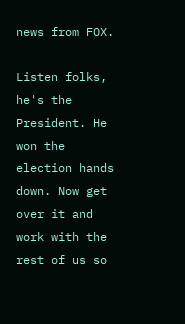news from FOX.

Listen folks, he's the President. He won the election hands down. Now get over it and work with the rest of us so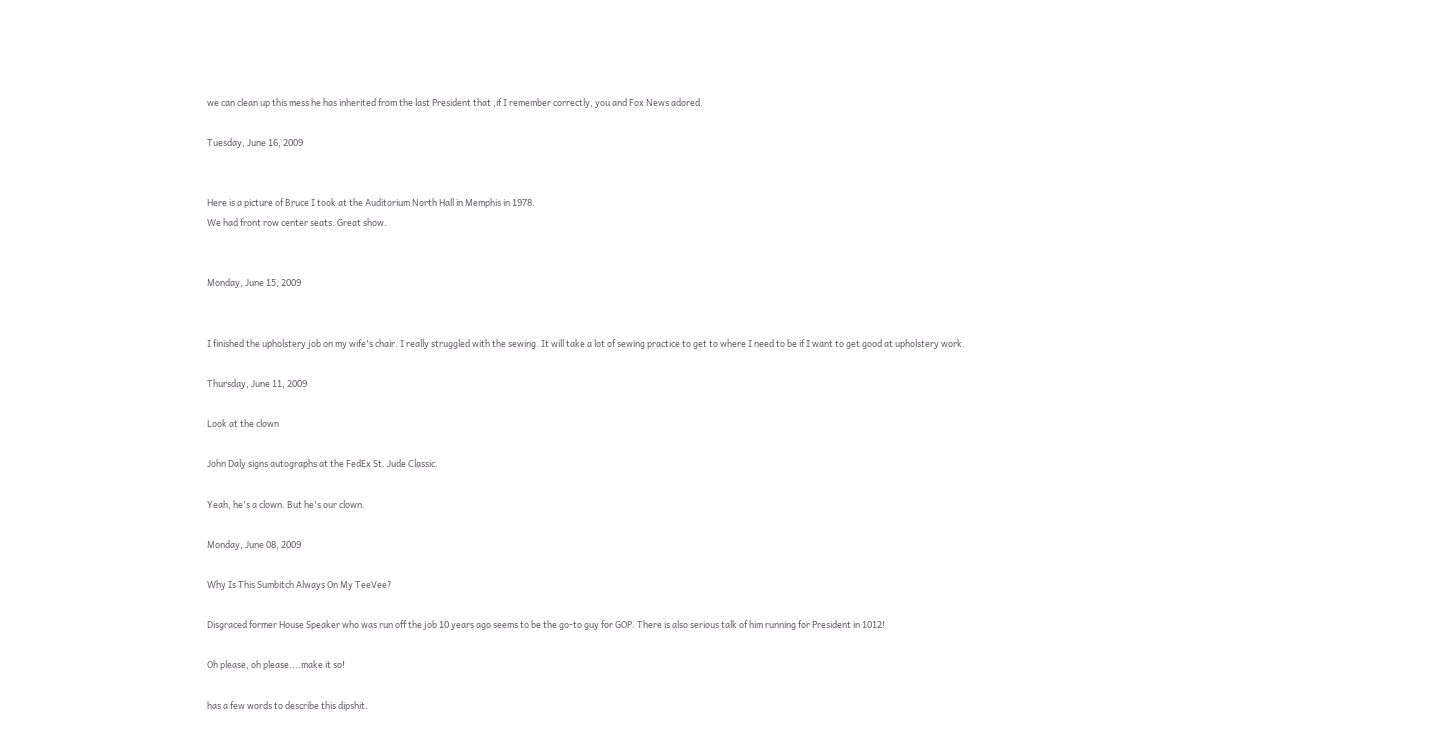we can clean up this mess he has inherited from the last President that ,if I remember correctly, you and Fox News adored.

Tuesday, June 16, 2009


Here is a picture of Bruce I took at the Auditorium North Hall in Memphis in 1978.
We had front row center seats. Great show.


Monday, June 15, 2009


I finished the upholstery job on my wife's chair. I really struggled with the sewing. It will take a lot of sewing practice to get to where I need to be if I want to get good at upholstery work.

Thursday, June 11, 2009

Look at the clown

John Daly signs autographs at the FedEx St. Jude Classic.

Yeah, he's a clown. But he's our clown.

Monday, June 08, 2009

Why Is This Sumbitch Always On My TeeVee?

Disgraced former House Speaker who was run off the job 10 years ago seems to be the go-to guy for GOP. There is also serious talk of him running for President in 1012!

Oh please, oh please....make it so!

has a few words to describe this dipshit.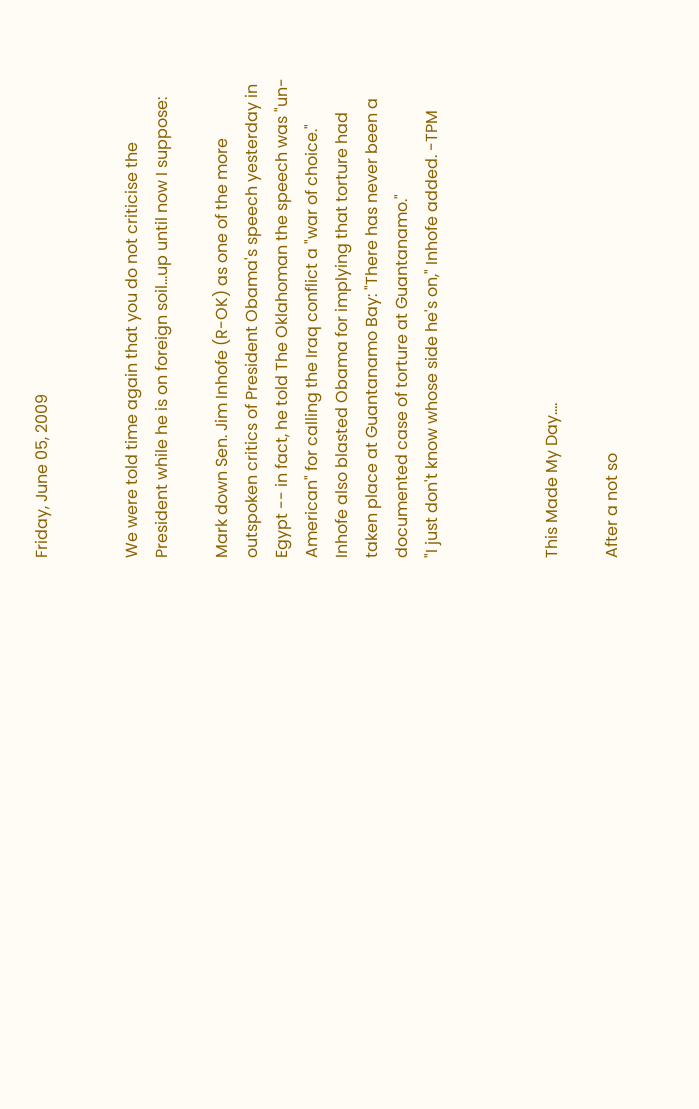Friday, June 05, 2009


We were told time again that you do not criticise the President while he is on foreign soil...up until now I suppose:

Mark down Sen. Jim Inhofe (R-OK) as one of the more outspoken critics of President Obama's speech yesterday in Egypt -- in fact, he told The Oklahoman the speech was "un-American" for calling the Iraq conflict a "war of choice."
Inhofe also blasted Obama for implying that torture had taken place at Guantanamo Bay: "There has never been a documented case of torture at Guantanamo."
"I just don't know whose side he's on," Inhofe added. -TPM



This Made My Day....

After a not so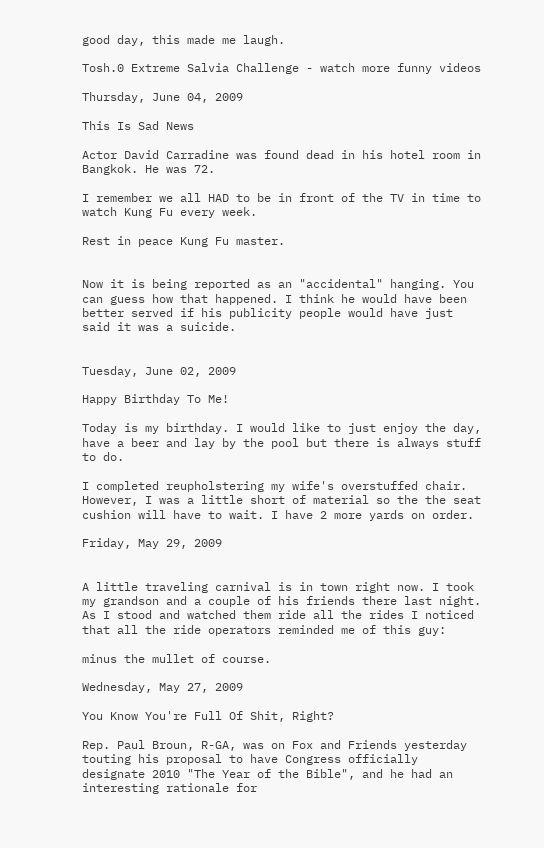good day, this made me laugh.

Tosh.0 Extreme Salvia Challenge - watch more funny videos

Thursday, June 04, 2009

This Is Sad News

Actor David Carradine was found dead in his hotel room in Bangkok. He was 72.

I remember we all HAD to be in front of the TV in time to watch Kung Fu every week.

Rest in peace Kung Fu master.


Now it is being reported as an "accidental" hanging. You can guess how that happened. I think he would have been better served if his publicity people would have just said it was a suicide.


Tuesday, June 02, 2009

Happy Birthday To Me!

Today is my birthday. I would like to just enjoy the day, have a beer and lay by the pool but there is always stuff to do.

I completed reupholstering my wife's overstuffed chair. However, I was a little short of material so the the seat cushion will have to wait. I have 2 more yards on order.

Friday, May 29, 2009


A little traveling carnival is in town right now. I took my grandson and a couple of his friends there last night. As I stood and watched them ride all the rides I noticed that all the ride operators reminded me of this guy:

minus the mullet of course.

Wednesday, May 27, 2009

You Know You're Full Of Shit, Right?

Rep. Paul Broun, R-GA, was on Fox and Friends yesterday touting his proposal to have Congress officially designate 2010 "The Year of the Bible", and he had an interesting rationale for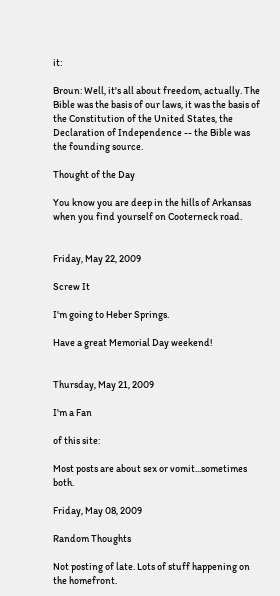it:

Broun: Well, it's all about freedom, actually. The Bible was the basis of our laws, it was the basis of the Constitution of the United States, the Declaration of Independence -- the Bible was the founding source.

Thought of the Day

You know you are deep in the hills of Arkansas when you find yourself on Cooterneck road.


Friday, May 22, 2009

Screw It

I'm going to Heber Springs.

Have a great Memorial Day weekend!


Thursday, May 21, 2009

I'm a Fan

of this site:

Most posts are about sex or vomit...sometimes both.

Friday, May 08, 2009

Random Thoughts

Not posting of late. Lots of stuff happening on the homefront.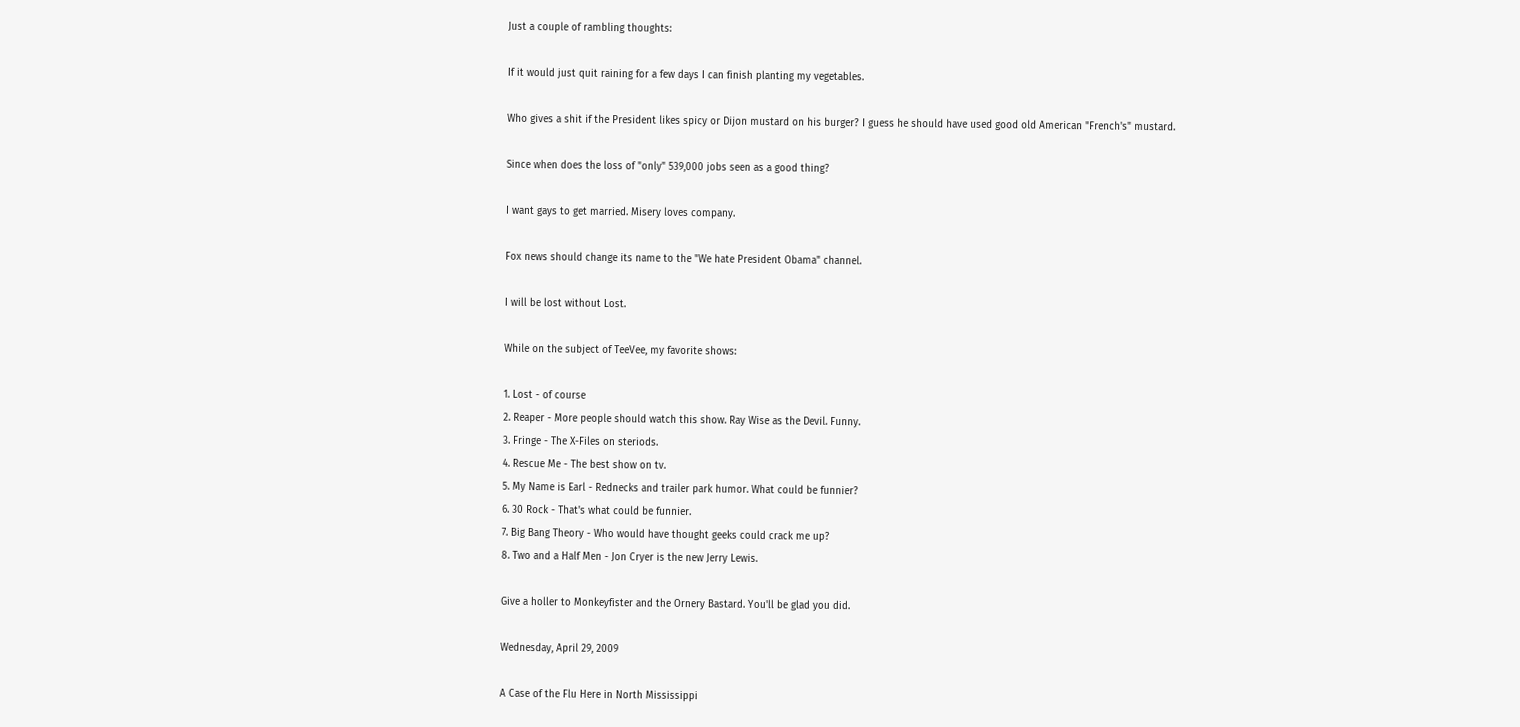Just a couple of rambling thoughts:

If it would just quit raining for a few days I can finish planting my vegetables.

Who gives a shit if the President likes spicy or Dijon mustard on his burger? I guess he should have used good old American "French's" mustard.

Since when does the loss of "only" 539,000 jobs seen as a good thing?

I want gays to get married. Misery loves company.

Fox news should change its name to the "We hate President Obama" channel.

I will be lost without Lost.

While on the subject of TeeVee, my favorite shows:

1. Lost - of course
2. Reaper - More people should watch this show. Ray Wise as the Devil. Funny.
3. Fringe - The X-Files on steriods.
4. Rescue Me - The best show on tv.
5. My Name is Earl - Rednecks and trailer park humor. What could be funnier?
6. 30 Rock - That's what could be funnier.
7. Big Bang Theory - Who would have thought geeks could crack me up?
8. Two and a Half Men - Jon Cryer is the new Jerry Lewis.

Give a holler to Monkeyfister and the Ornery Bastard. You'll be glad you did.

Wednesday, April 29, 2009

A Case of the Flu Here in North Mississippi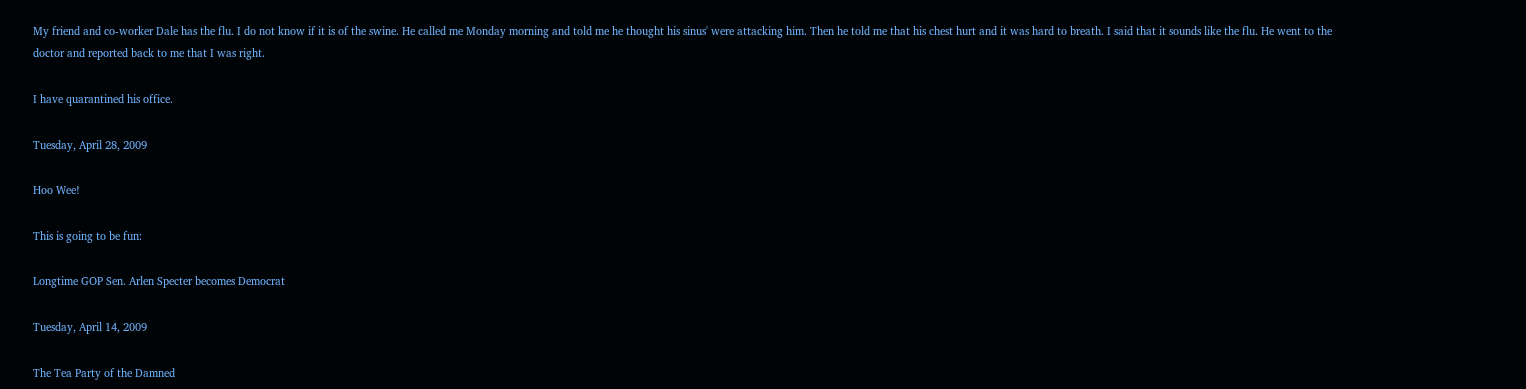My friend and co-worker Dale has the flu. I do not know if it is of the swine. He called me Monday morning and told me he thought his sinus' were attacking him. Then he told me that his chest hurt and it was hard to breath. I said that it sounds like the flu. He went to the doctor and reported back to me that I was right.

I have quarantined his office.

Tuesday, April 28, 2009

Hoo Wee!

This is going to be fun:

Longtime GOP Sen. Arlen Specter becomes Democrat

Tuesday, April 14, 2009

The Tea Party of the Damned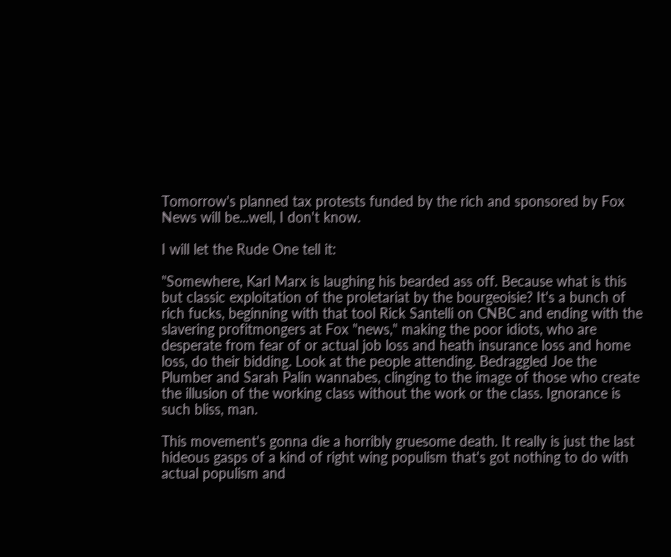Tomorrow's planned tax protests funded by the rich and sponsored by Fox News will be...well, I don't know.

I will let the Rude One tell it:

"Somewhere, Karl Marx is laughing his bearded ass off. Because what is this but classic exploitation of the proletariat by the bourgeoisie? It's a bunch of rich fucks, beginning with that tool Rick Santelli on CNBC and ending with the slavering profitmongers at Fox "news," making the poor idiots, who are desperate from fear of or actual job loss and heath insurance loss and home loss, do their bidding. Look at the people attending. Bedraggled Joe the Plumber and Sarah Palin wannabes, clinging to the image of those who create the illusion of the working class without the work or the class. Ignorance is such bliss, man.

This movement's gonna die a horribly gruesome death. It really is just the last hideous gasps of a kind of right wing populism that's got nothing to do with actual populism and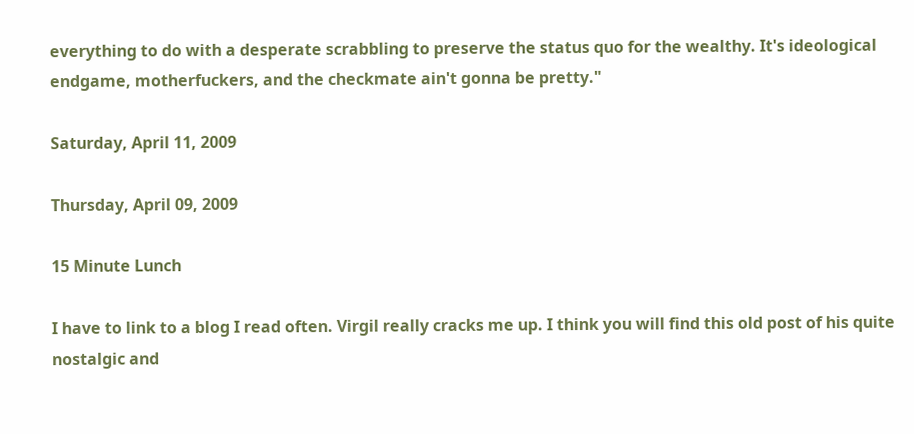everything to do with a desperate scrabbling to preserve the status quo for the wealthy. It's ideological endgame, motherfuckers, and the checkmate ain't gonna be pretty."

Saturday, April 11, 2009

Thursday, April 09, 2009

15 Minute Lunch

I have to link to a blog I read often. Virgil really cracks me up. I think you will find this old post of his quite nostalgic and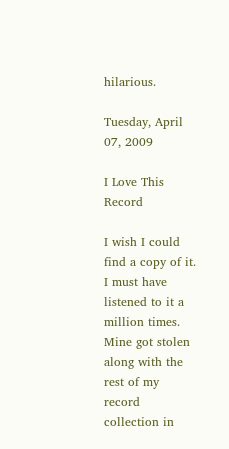hilarious.

Tuesday, April 07, 2009

I Love This Record

I wish I could find a copy of it. I must have listened to it a million times. Mine got stolen along with the rest of my record collection in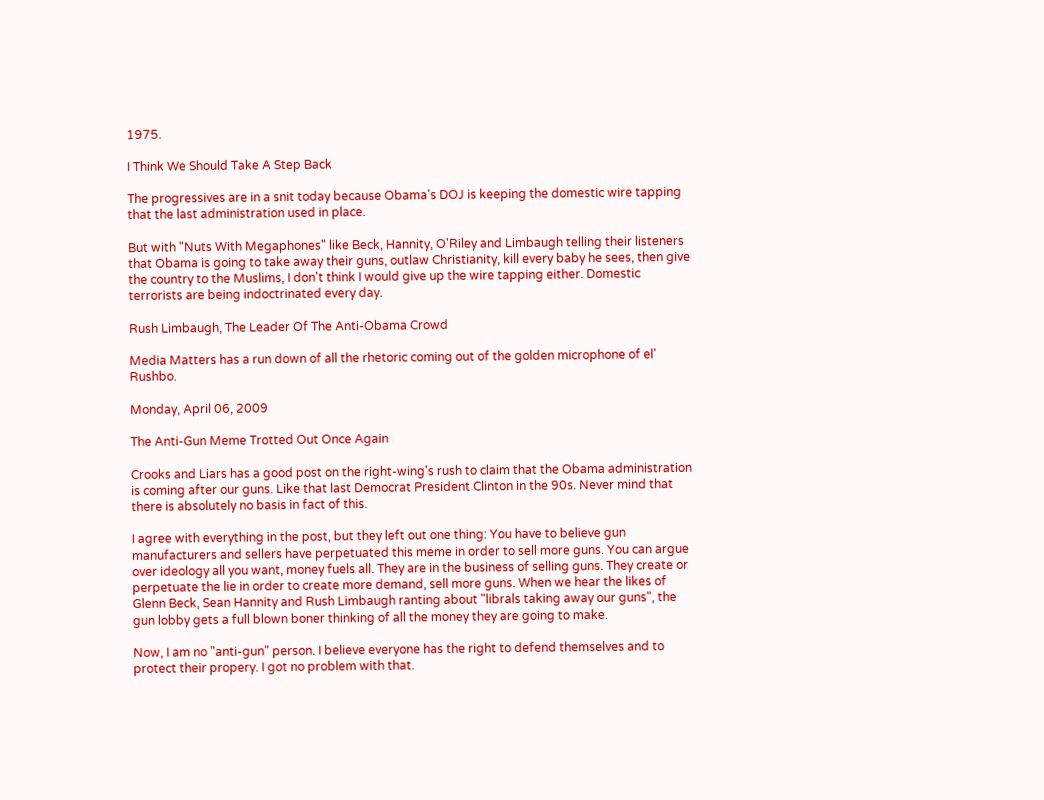1975.

I Think We Should Take A Step Back

The progressives are in a snit today because Obama's DOJ is keeping the domestic wire tapping that the last administration used in place.

But with "Nuts With Megaphones" like Beck, Hannity, O'Riley and Limbaugh telling their listeners that Obama is going to take away their guns, outlaw Christianity, kill every baby he sees, then give the country to the Muslims, I don't think I would give up the wire tapping either. Domestic terrorists are being indoctrinated every day.

Rush Limbaugh, The Leader Of The Anti-Obama Crowd

Media Matters has a run down of all the rhetoric coming out of the golden microphone of el' Rushbo.

Monday, April 06, 2009

The Anti-Gun Meme Trotted Out Once Again

Crooks and Liars has a good post on the right-wing's rush to claim that the Obama administration is coming after our guns. Like that last Democrat President Clinton in the 90s. Never mind that there is absolutely no basis in fact of this.

I agree with everything in the post, but they left out one thing: You have to believe gun manufacturers and sellers have perpetuated this meme in order to sell more guns. You can argue over ideology all you want, money fuels all. They are in the business of selling guns. They create or perpetuate the lie in order to create more demand, sell more guns. When we hear the likes of Glenn Beck, Sean Hannity and Rush Limbaugh ranting about "librals taking away our guns", the gun lobby gets a full blown boner thinking of all the money they are going to make.

Now, I am no "anti-gun" person. I believe everyone has the right to defend themselves and to protect their propery. I got no problem with that.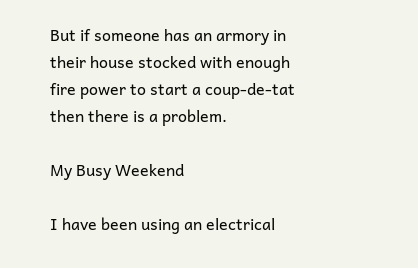But if someone has an armory in their house stocked with enough fire power to start a coup-de-tat then there is a problem.

My Busy Weekend

I have been using an electrical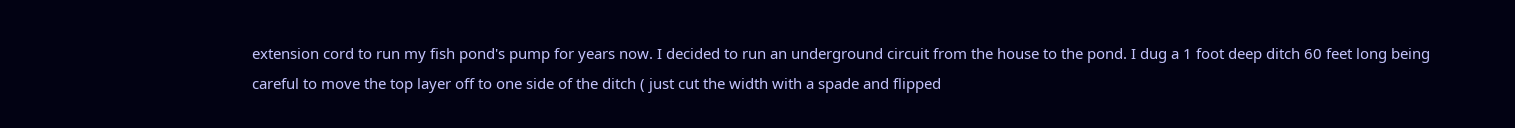extension cord to run my fish pond's pump for years now. I decided to run an underground circuit from the house to the pond. I dug a 1 foot deep ditch 60 feet long being careful to move the top layer off to one side of the ditch ( just cut the width with a spade and flipped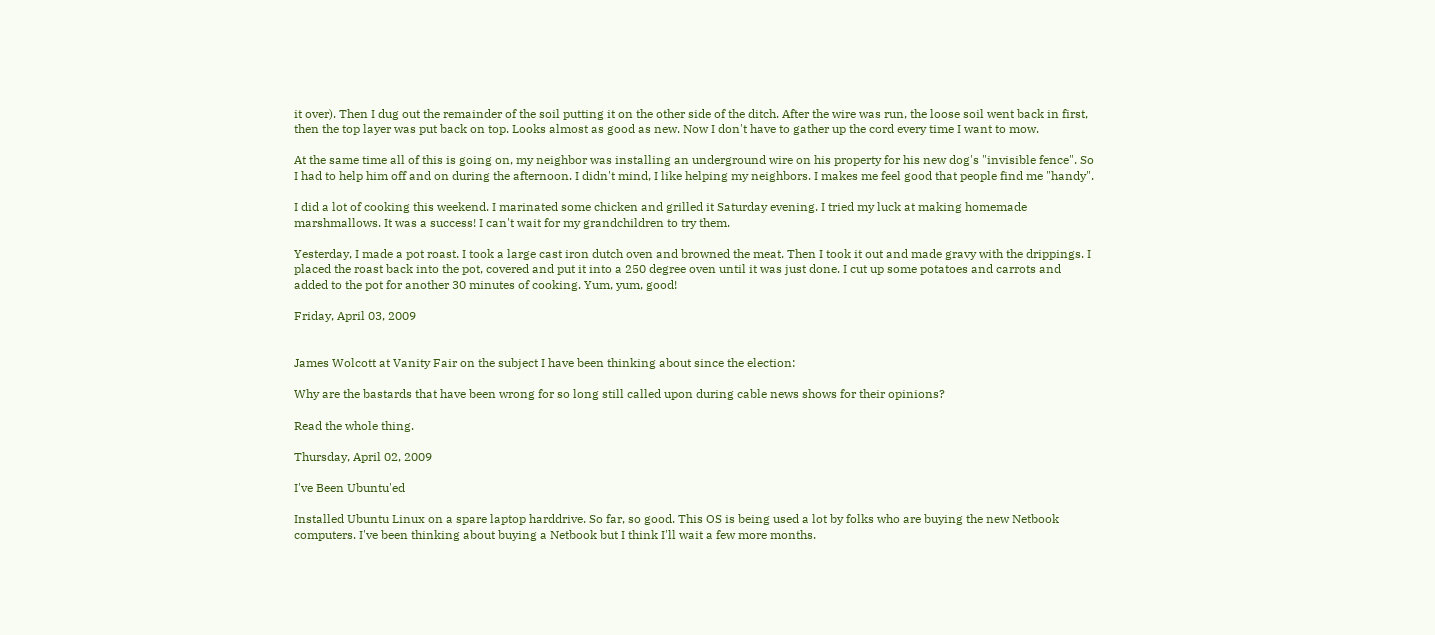it over). Then I dug out the remainder of the soil putting it on the other side of the ditch. After the wire was run, the loose soil went back in first, then the top layer was put back on top. Looks almost as good as new. Now I don't have to gather up the cord every time I want to mow.

At the same time all of this is going on, my neighbor was installing an underground wire on his property for his new dog's "invisible fence". So I had to help him off and on during the afternoon. I didn't mind, I like helping my neighbors. I makes me feel good that people find me "handy".

I did a lot of cooking this weekend. I marinated some chicken and grilled it Saturday evening. I tried my luck at making homemade marshmallows. It was a success! I can't wait for my grandchildren to try them.

Yesterday, I made a pot roast. I took a large cast iron dutch oven and browned the meat. Then I took it out and made gravy with the drippings. I placed the roast back into the pot, covered and put it into a 250 degree oven until it was just done. I cut up some potatoes and carrots and added to the pot for another 30 minutes of cooking. Yum, yum, good!

Friday, April 03, 2009


James Wolcott at Vanity Fair on the subject I have been thinking about since the election:

Why are the bastards that have been wrong for so long still called upon during cable news shows for their opinions?

Read the whole thing.

Thursday, April 02, 2009

I've Been Ubuntu'ed

Installed Ubuntu Linux on a spare laptop harddrive. So far, so good. This OS is being used a lot by folks who are buying the new Netbook computers. I've been thinking about buying a Netbook but I think I'll wait a few more months.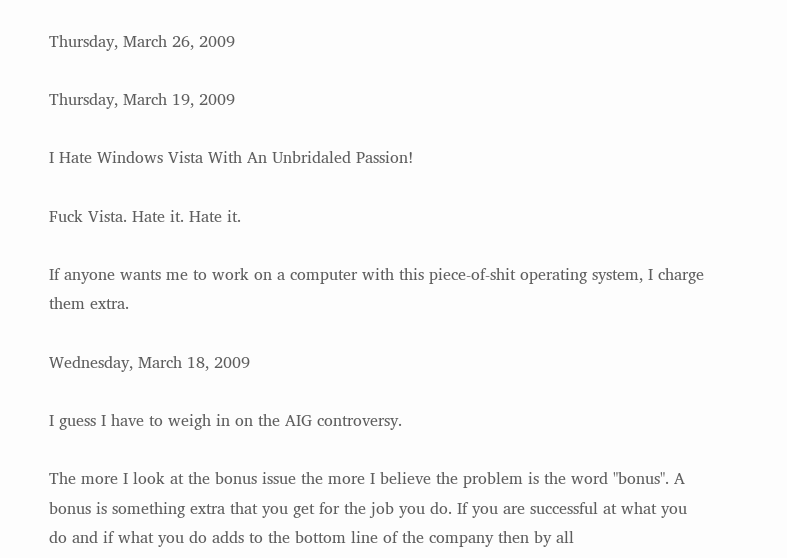Thursday, March 26, 2009

Thursday, March 19, 2009

I Hate Windows Vista With An Unbridaled Passion!

Fuck Vista. Hate it. Hate it.

If anyone wants me to work on a computer with this piece-of-shit operating system, I charge them extra.

Wednesday, March 18, 2009

I guess I have to weigh in on the AIG controversy.

The more I look at the bonus issue the more I believe the problem is the word "bonus". A bonus is something extra that you get for the job you do. If you are successful at what you do and if what you do adds to the bottom line of the company then by all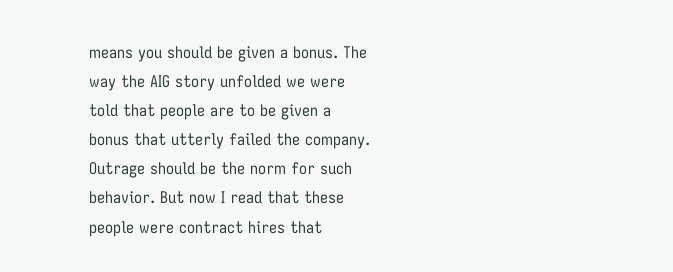means you should be given a bonus. The way the AIG story unfolded we were told that people are to be given a bonus that utterly failed the company. Outrage should be the norm for such behavior. But now I read that these people were contract hires that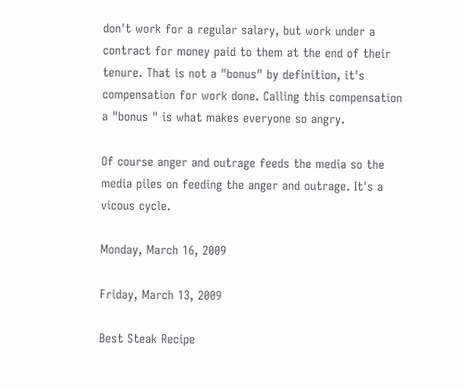don't work for a regular salary, but work under a contract for money paid to them at the end of their tenure. That is not a "bonus" by definition, it's compensation for work done. Calling this compensation a "bonus " is what makes everyone so angry.

Of course anger and outrage feeds the media so the media piles on feeding the anger and outrage. It's a vicous cycle.

Monday, March 16, 2009

Friday, March 13, 2009

Best Steak Recipe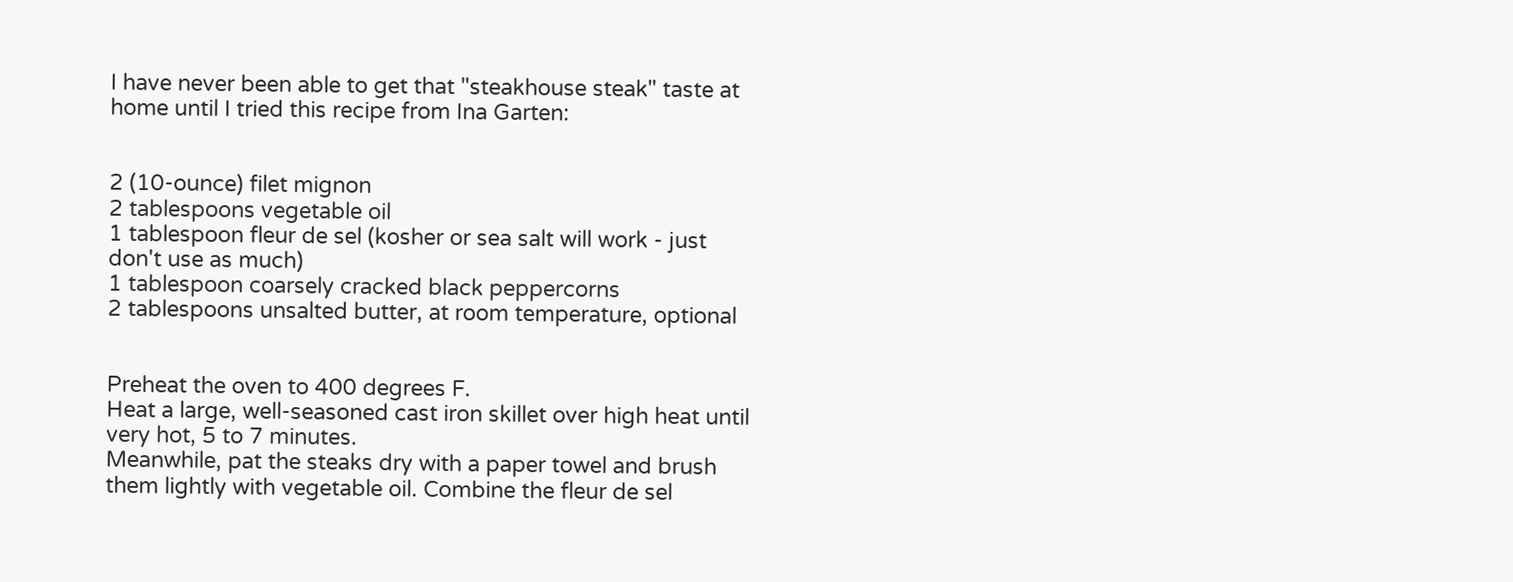I have never been able to get that "steakhouse steak" taste at home until I tried this recipe from Ina Garten:


2 (10-ounce) filet mignon
2 tablespoons vegetable oil
1 tablespoon fleur de sel (kosher or sea salt will work - just don't use as much)
1 tablespoon coarsely cracked black peppercorns
2 tablespoons unsalted butter, at room temperature, optional


Preheat the oven to 400 degrees F.
Heat a large, well-seasoned cast iron skillet over high heat until very hot, 5 to 7 minutes.
Meanwhile, pat the steaks dry with a paper towel and brush them lightly with vegetable oil. Combine the fleur de sel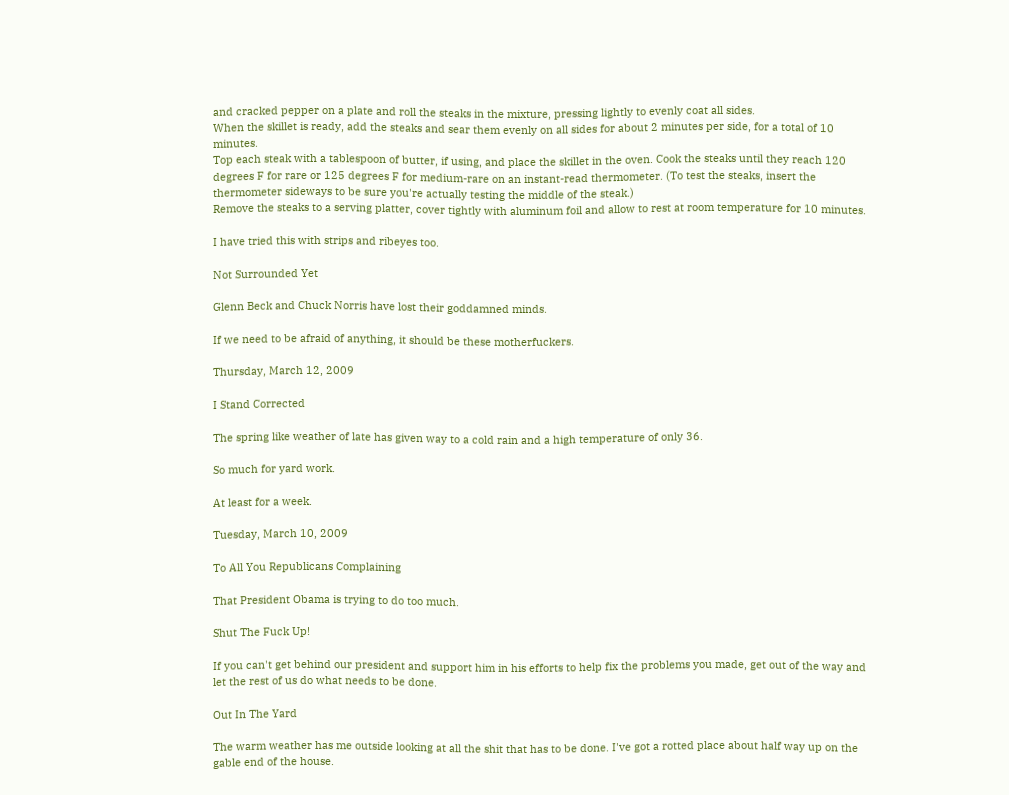and cracked pepper on a plate and roll the steaks in the mixture, pressing lightly to evenly coat all sides.
When the skillet is ready, add the steaks and sear them evenly on all sides for about 2 minutes per side, for a total of 10 minutes.
Top each steak with a tablespoon of butter, if using, and place the skillet in the oven. Cook the steaks until they reach 120 degrees F for rare or 125 degrees F for medium-rare on an instant-read thermometer. (To test the steaks, insert the thermometer sideways to be sure you're actually testing the middle of the steak.)
Remove the steaks to a serving platter, cover tightly with aluminum foil and allow to rest at room temperature for 10 minutes.

I have tried this with strips and ribeyes too.

Not Surrounded Yet

Glenn Beck and Chuck Norris have lost their goddamned minds.

If we need to be afraid of anything, it should be these motherfuckers.

Thursday, March 12, 2009

I Stand Corrected

The spring like weather of late has given way to a cold rain and a high temperature of only 36.

So much for yard work.

At least for a week.

Tuesday, March 10, 2009

To All You Republicans Complaining

That President Obama is trying to do too much.

Shut The Fuck Up!

If you can't get behind our president and support him in his efforts to help fix the problems you made, get out of the way and let the rest of us do what needs to be done.

Out In The Yard

The warm weather has me outside looking at all the shit that has to be done. I've got a rotted place about half way up on the gable end of the house.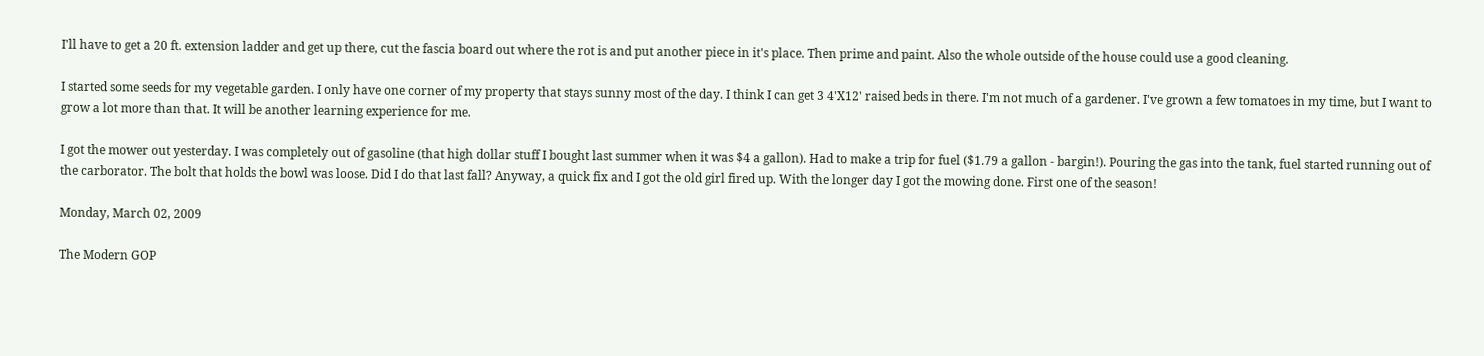I'll have to get a 20 ft. extension ladder and get up there, cut the fascia board out where the rot is and put another piece in it's place. Then prime and paint. Also the whole outside of the house could use a good cleaning.

I started some seeds for my vegetable garden. I only have one corner of my property that stays sunny most of the day. I think I can get 3 4'X12' raised beds in there. I'm not much of a gardener. I've grown a few tomatoes in my time, but I want to grow a lot more than that. It will be another learning experience for me.

I got the mower out yesterday. I was completely out of gasoline (that high dollar stuff I bought last summer when it was $4 a gallon). Had to make a trip for fuel ($1.79 a gallon - bargin!). Pouring the gas into the tank, fuel started running out of the carborator. The bolt that holds the bowl was loose. Did I do that last fall? Anyway, a quick fix and I got the old girl fired up. With the longer day I got the mowing done. First one of the season!

Monday, March 02, 2009

The Modern GOP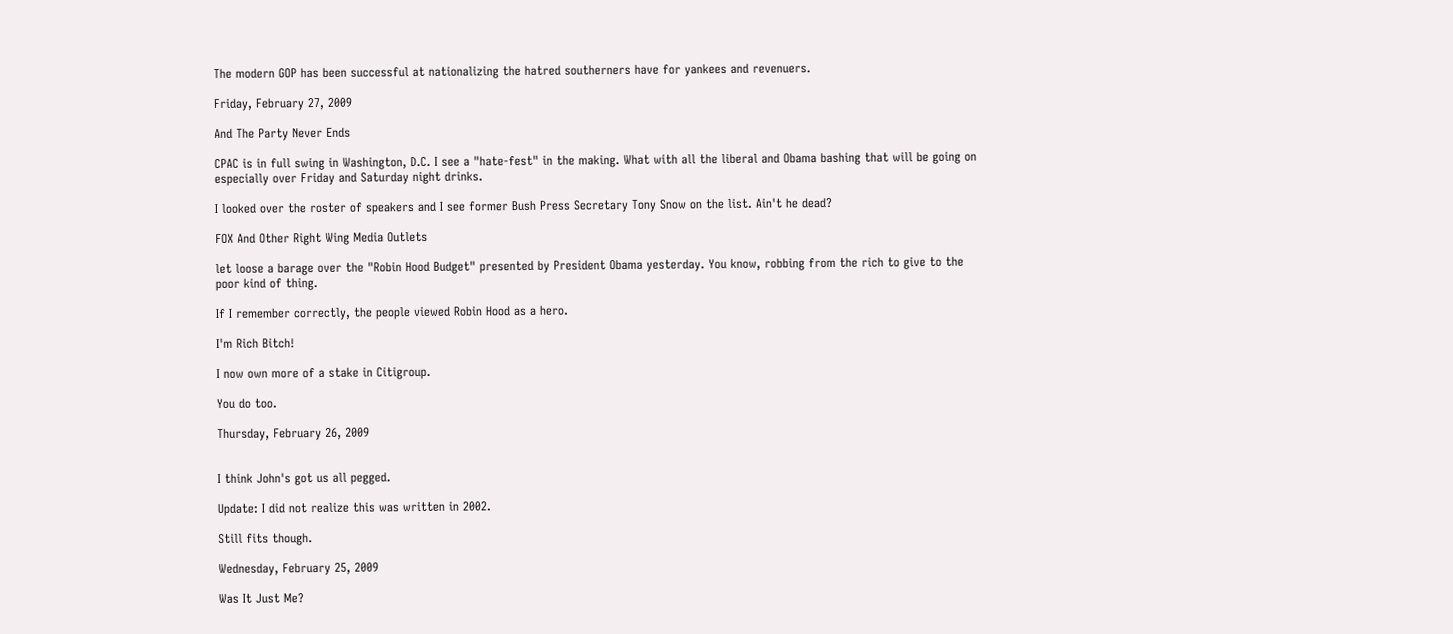The modern GOP has been successful at nationalizing the hatred southerners have for yankees and revenuers.

Friday, February 27, 2009

And The Party Never Ends

CPAC is in full swing in Washington, D.C. I see a "hate-fest" in the making. What with all the liberal and Obama bashing that will be going on especially over Friday and Saturday night drinks.

I looked over the roster of speakers and I see former Bush Press Secretary Tony Snow on the list. Ain't he dead?

FOX And Other Right Wing Media Outlets

let loose a barage over the "Robin Hood Budget" presented by President Obama yesterday. You know, robbing from the rich to give to the poor kind of thing.

If I remember correctly, the people viewed Robin Hood as a hero.

I'm Rich Bitch!

I now own more of a stake in Citigroup.

You do too.

Thursday, February 26, 2009


I think John's got us all pegged.

Update: I did not realize this was written in 2002.

Still fits though.

Wednesday, February 25, 2009

Was It Just Me?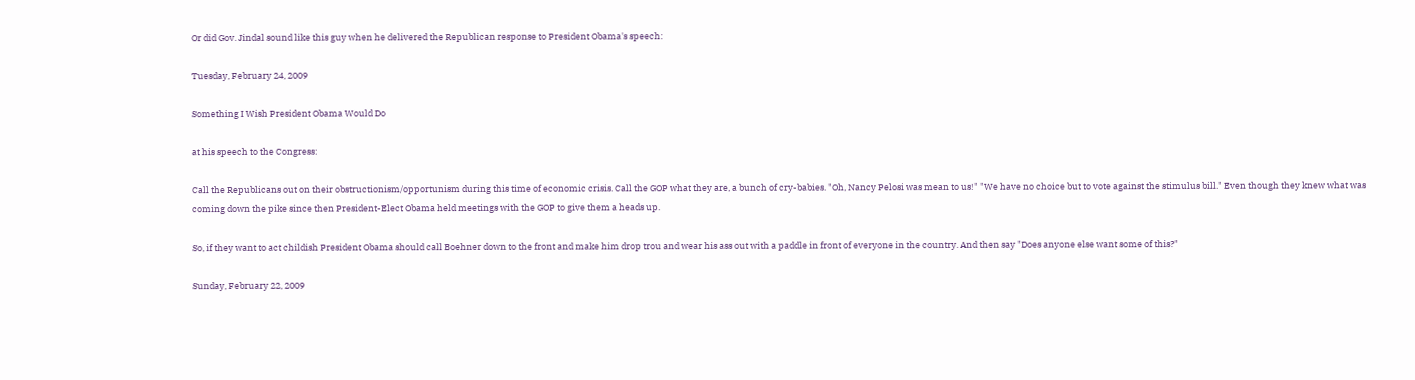Or did Gov. Jindal sound like this guy when he delivered the Republican response to President Obama's speech:

Tuesday, February 24, 2009

Something I Wish President Obama Would Do

at his speech to the Congress:

Call the Republicans out on their obstructionism/opportunism during this time of economic crisis. Call the GOP what they are, a bunch of cry-babies. "Oh, Nancy Pelosi was mean to us!" "We have no choice but to vote against the stimulus bill." Even though they knew what was coming down the pike since then President-Elect Obama held meetings with the GOP to give them a heads up.

So, if they want to act childish President Obama should call Boehner down to the front and make him drop trou and wear his ass out with a paddle in front of everyone in the country. And then say "Does anyone else want some of this?"

Sunday, February 22, 2009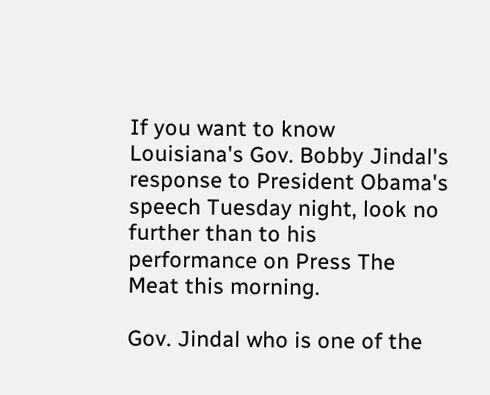If you want to know Louisiana's Gov. Bobby Jindal's response to President Obama's speech Tuesday night, look no further than to his performance on Press The Meat this morning.

Gov. Jindal who is one of the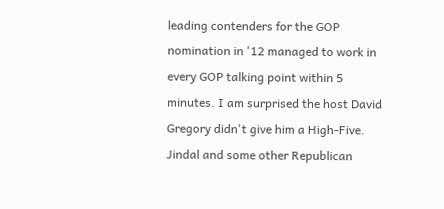leading contenders for the GOP nomination in '12 managed to work in every GOP talking point within 5 minutes. I am surprised the host David Gregory didn't give him a High-Five. Jindal and some other Republican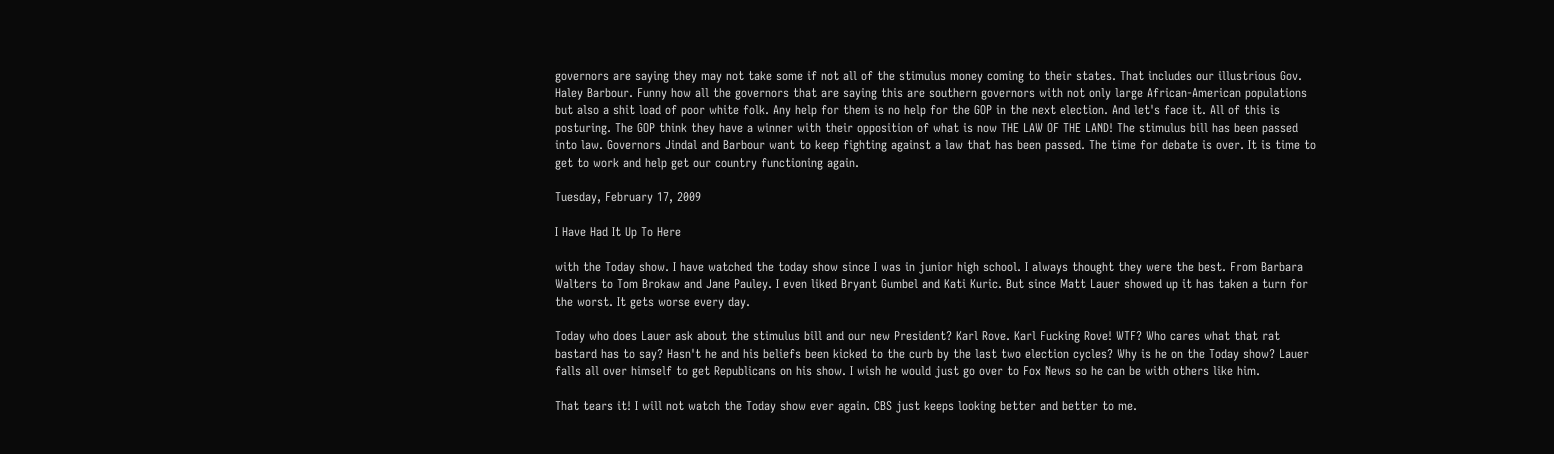governors are saying they may not take some if not all of the stimulus money coming to their states. That includes our illustrious Gov. Haley Barbour. Funny how all the governors that are saying this are southern governors with not only large African-American populations but also a shit load of poor white folk. Any help for them is no help for the GOP in the next election. And let's face it. All of this is posturing. The GOP think they have a winner with their opposition of what is now THE LAW OF THE LAND! The stimulus bill has been passed into law. Governors Jindal and Barbour want to keep fighting against a law that has been passed. The time for debate is over. It is time to get to work and help get our country functioning again.

Tuesday, February 17, 2009

I Have Had It Up To Here

with the Today show. I have watched the today show since I was in junior high school. I always thought they were the best. From Barbara Walters to Tom Brokaw and Jane Pauley. I even liked Bryant Gumbel and Kati Kuric. But since Matt Lauer showed up it has taken a turn for the worst. It gets worse every day.

Today who does Lauer ask about the stimulus bill and our new President? Karl Rove. Karl Fucking Rove! WTF? Who cares what that rat bastard has to say? Hasn't he and his beliefs been kicked to the curb by the last two election cycles? Why is he on the Today show? Lauer falls all over himself to get Republicans on his show. I wish he would just go over to Fox News so he can be with others like him.

That tears it! I will not watch the Today show ever again. CBS just keeps looking better and better to me.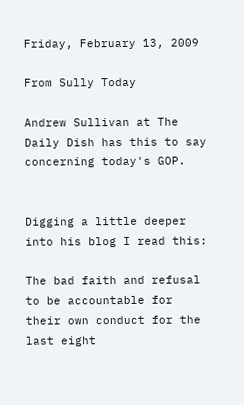Friday, February 13, 2009

From Sully Today

Andrew Sullivan at The Daily Dish has this to say concerning today's GOP.


Digging a little deeper into his blog I read this:

The bad faith and refusal to be accountable for their own conduct for the last eight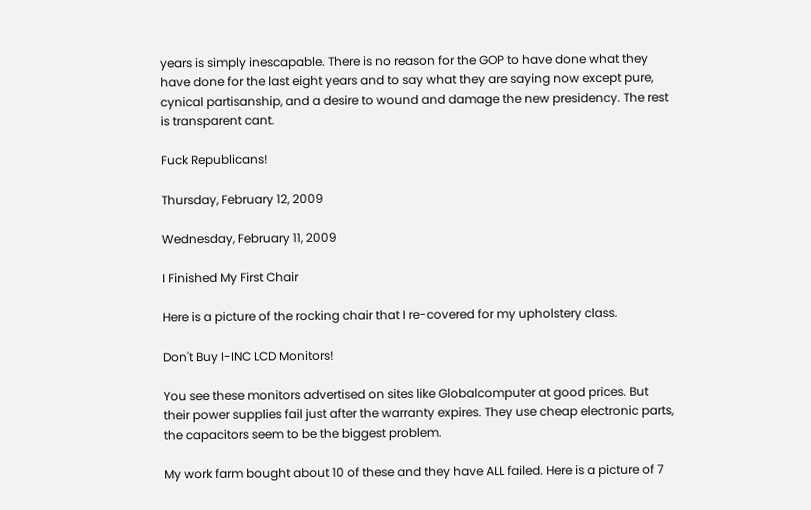years is simply inescapable. There is no reason for the GOP to have done what they have done for the last eight years and to say what they are saying now except pure, cynical partisanship, and a desire to wound and damage the new presidency. The rest is transparent cant.

Fuck Republicans!

Thursday, February 12, 2009

Wednesday, February 11, 2009

I Finished My First Chair

Here is a picture of the rocking chair that I re-covered for my upholstery class.

Don't Buy I-INC LCD Monitors!

You see these monitors advertised on sites like Globalcomputer at good prices. But their power supplies fail just after the warranty expires. They use cheap electronic parts, the capacitors seem to be the biggest problem.

My work farm bought about 10 of these and they have ALL failed. Here is a picture of 7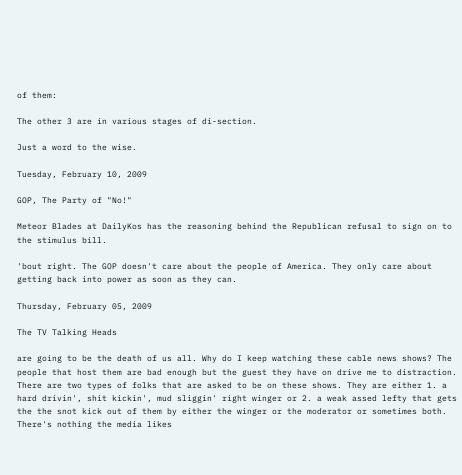of them:

The other 3 are in various stages of di-section.

Just a word to the wise.

Tuesday, February 10, 2009

GOP, The Party of "No!"

Meteor Blades at DailyKos has the reasoning behind the Republican refusal to sign on to the stimulus bill.

'bout right. The GOP doesn't care about the people of America. They only care about getting back into power as soon as they can.

Thursday, February 05, 2009

The TV Talking Heads

are going to be the death of us all. Why do I keep watching these cable news shows? The people that host them are bad enough but the guest they have on drive me to distraction. There are two types of folks that are asked to be on these shows. They are either 1. a hard drivin', shit kickin', mud sliggin' right winger or 2. a weak assed lefty that gets the the snot kick out of them by either the winger or the moderator or sometimes both. There's nothing the media likes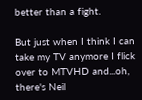better than a fight.

But just when I think I can take my TV anymore I flick over to MTVHD and...oh, there's Neil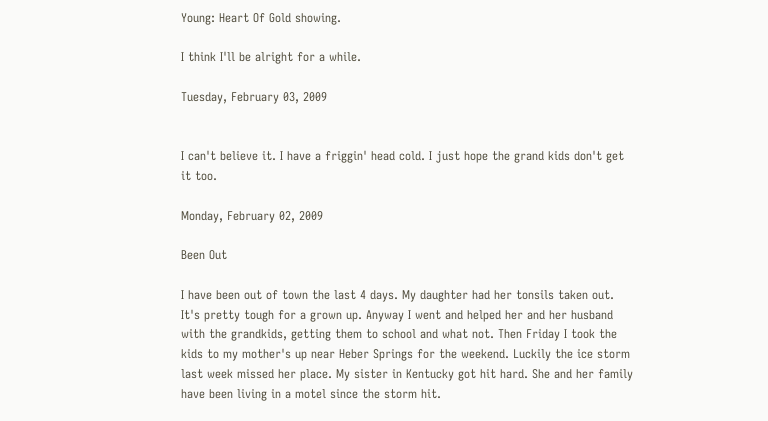Young: Heart Of Gold showing.

I think I'll be alright for a while.

Tuesday, February 03, 2009


I can't believe it. I have a friggin' head cold. I just hope the grand kids don't get it too.

Monday, February 02, 2009

Been Out

I have been out of town the last 4 days. My daughter had her tonsils taken out. It's pretty tough for a grown up. Anyway I went and helped her and her husband with the grandkids, getting them to school and what not. Then Friday I took the kids to my mother's up near Heber Springs for the weekend. Luckily the ice storm last week missed her place. My sister in Kentucky got hit hard. She and her family have been living in a motel since the storm hit.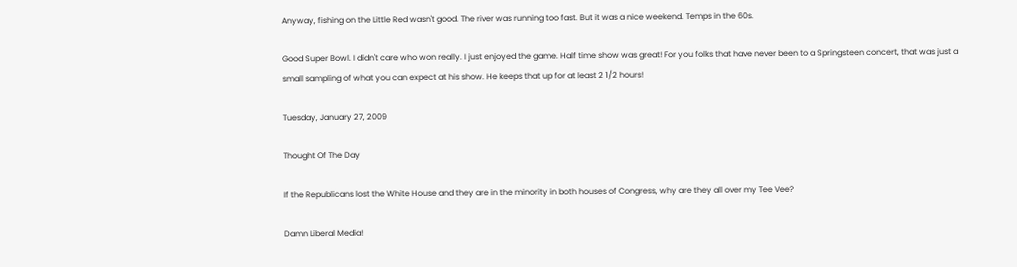Anyway, fishing on the Little Red wasn't good. The river was running too fast. But it was a nice weekend. Temps in the 60s.

Good Super Bowl. I didn't care who won really. I just enjoyed the game. Half time show was great! For you folks that have never been to a Springsteen concert, that was just a small sampling of what you can expect at his show. He keeps that up for at least 2 1/2 hours!

Tuesday, January 27, 2009

Thought Of The Day

If the Republicans lost the White House and they are in the minority in both houses of Congress, why are they all over my Tee Vee?

Damn Liberal Media!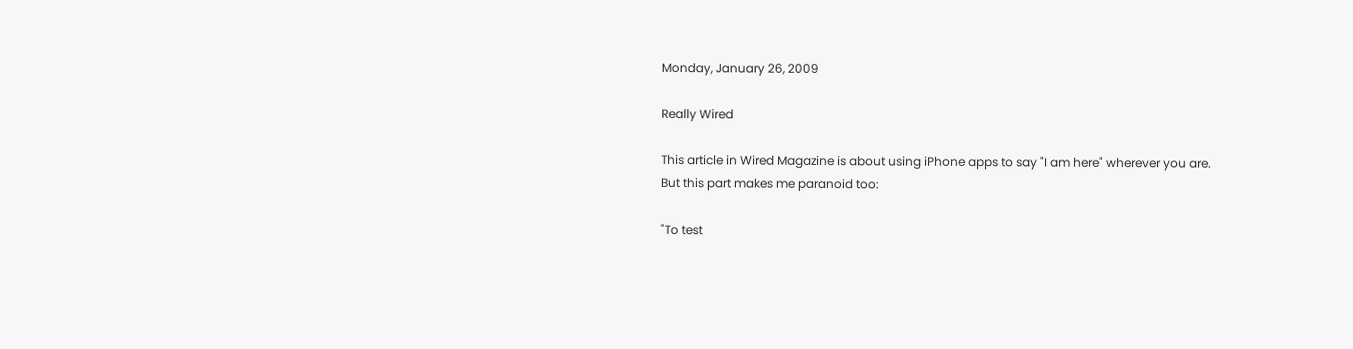Monday, January 26, 2009

Really Wired

This article in Wired Magazine is about using iPhone apps to say "I am here" wherever you are.
But this part makes me paranoid too:

"To test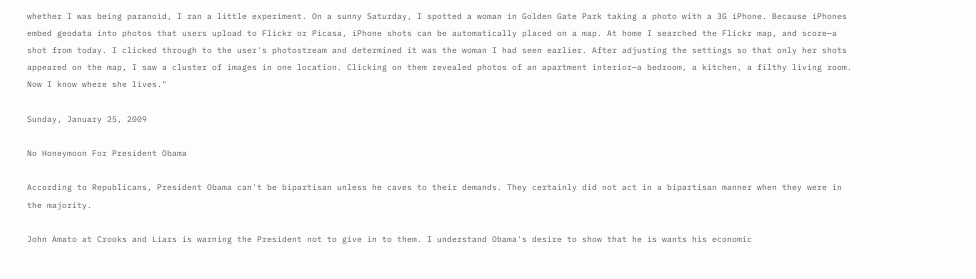whether I was being paranoid, I ran a little experiment. On a sunny Saturday, I spotted a woman in Golden Gate Park taking a photo with a 3G iPhone. Because iPhones embed geodata into photos that users upload to Flickr or Picasa, iPhone shots can be automatically placed on a map. At home I searched the Flickr map, and score—a shot from today. I clicked through to the user's photostream and determined it was the woman I had seen earlier. After adjusting the settings so that only her shots appeared on the map, I saw a cluster of images in one location. Clicking on them revealed photos of an apartment interior—a bedroom, a kitchen, a filthy living room. Now I know where she lives."

Sunday, January 25, 2009

No Honeymoon For President Obama

According to Republicans, President Obama can't be bipartisan unless he caves to their demands. They certainly did not act in a bipartisan manner when they were in the majority.

John Amato at Crooks and Liars is warning the President not to give in to them. I understand Obama's desire to show that he is wants his economic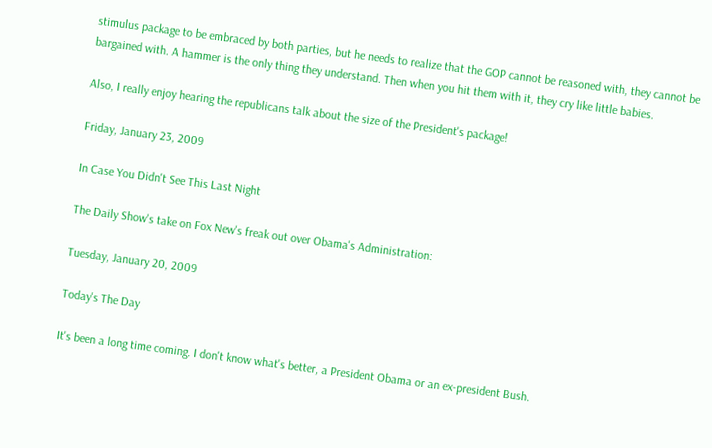stimulus package to be embraced by both parties, but he needs to realize that the GOP cannot be reasoned with, they cannot be bargained with. A hammer is the only thing they understand. Then when you hit them with it, they cry like little babies.

Also, I really enjoy hearing the republicans talk about the size of the President's package!

Friday, January 23, 2009

In Case You Didn't See This Last Night

The Daily Show's take on Fox New's freak out over Obama's Administration:

Tuesday, January 20, 2009

Today's The Day

It's been a long time coming. I don't know what's better, a President Obama or an ex-president Bush.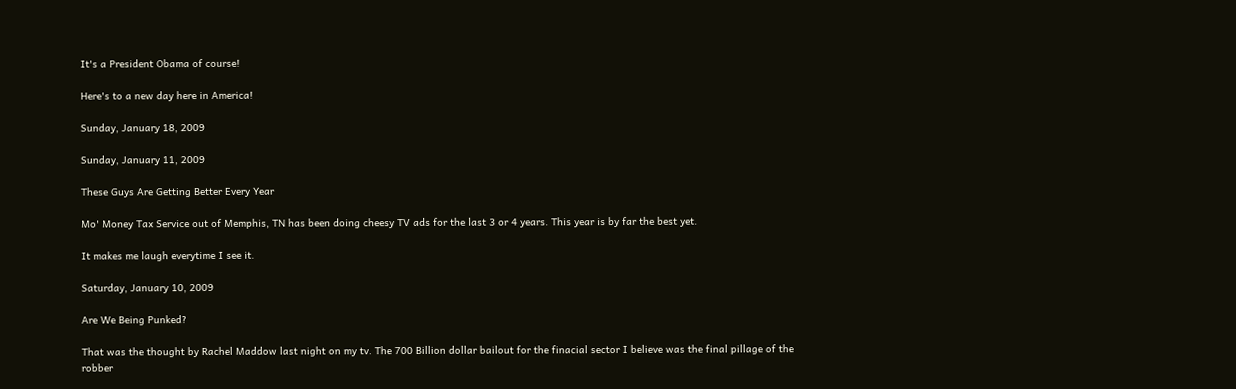It's a President Obama of course!

Here's to a new day here in America!

Sunday, January 18, 2009

Sunday, January 11, 2009

These Guys Are Getting Better Every Year

Mo' Money Tax Service out of Memphis, TN has been doing cheesy TV ads for the last 3 or 4 years. This year is by far the best yet.

It makes me laugh everytime I see it.

Saturday, January 10, 2009

Are We Being Punked?

That was the thought by Rachel Maddow last night on my tv. The 700 Billion dollar bailout for the finacial sector I believe was the final pillage of the robber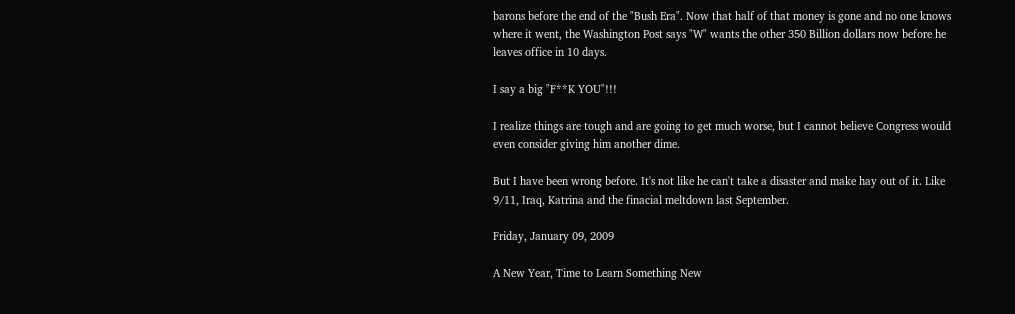barons before the end of the "Bush Era". Now that half of that money is gone and no one knows where it went, the Washington Post says "W" wants the other 350 Billion dollars now before he leaves office in 10 days.

I say a big "F**K YOU"!!!

I realize things are tough and are going to get much worse, but I cannot believe Congress would even consider giving him another dime.

But I have been wrong before. It's not like he can't take a disaster and make hay out of it. Like 9/11, Iraq, Katrina and the finacial meltdown last September.

Friday, January 09, 2009

A New Year, Time to Learn Something New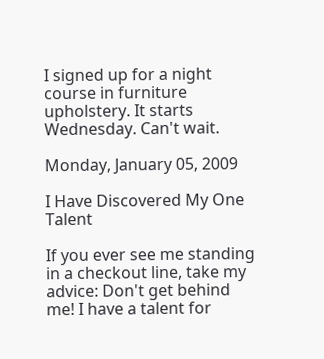I signed up for a night course in furniture upholstery. It starts Wednesday. Can't wait.

Monday, January 05, 2009

I Have Discovered My One Talent

If you ever see me standing in a checkout line, take my advice: Don't get behind me! I have a talent for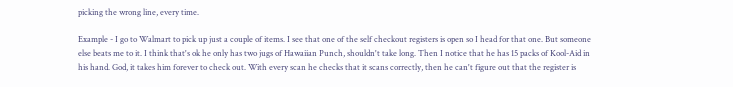picking the wrong line, every time.

Example - I go to Walmart to pick up just a couple of items. I see that one of the self checkout registers is open so I head for that one. But someone else beats me to it. I think that's ok he only has two jugs of Hawaiian Punch, shouldn't take long. Then I notice that he has 15 packs of Kool-Aid in his hand. God, it takes him forever to check out. With every scan he checks that it scans correctly, then he can't figure out that the register is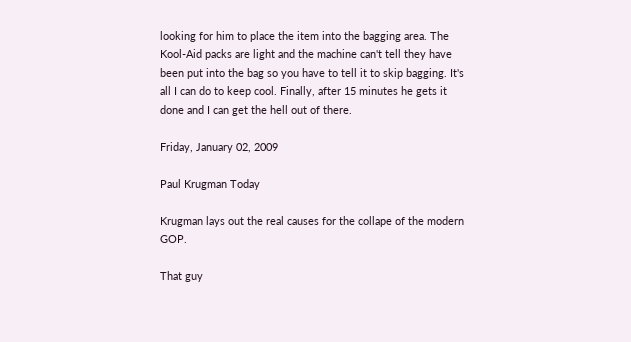looking for him to place the item into the bagging area. The Kool-Aid packs are light and the machine can't tell they have been put into the bag so you have to tell it to skip bagging. It's all I can do to keep cool. Finally, after 15 minutes he gets it done and I can get the hell out of there.

Friday, January 02, 2009

Paul Krugman Today

Krugman lays out the real causes for the collape of the modern GOP.

That guy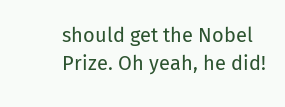should get the Nobel Prize. Oh yeah, he did!